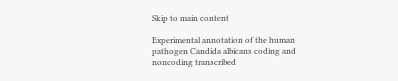Skip to main content

Experimental annotation of the human pathogen Candida albicans coding and noncoding transcribed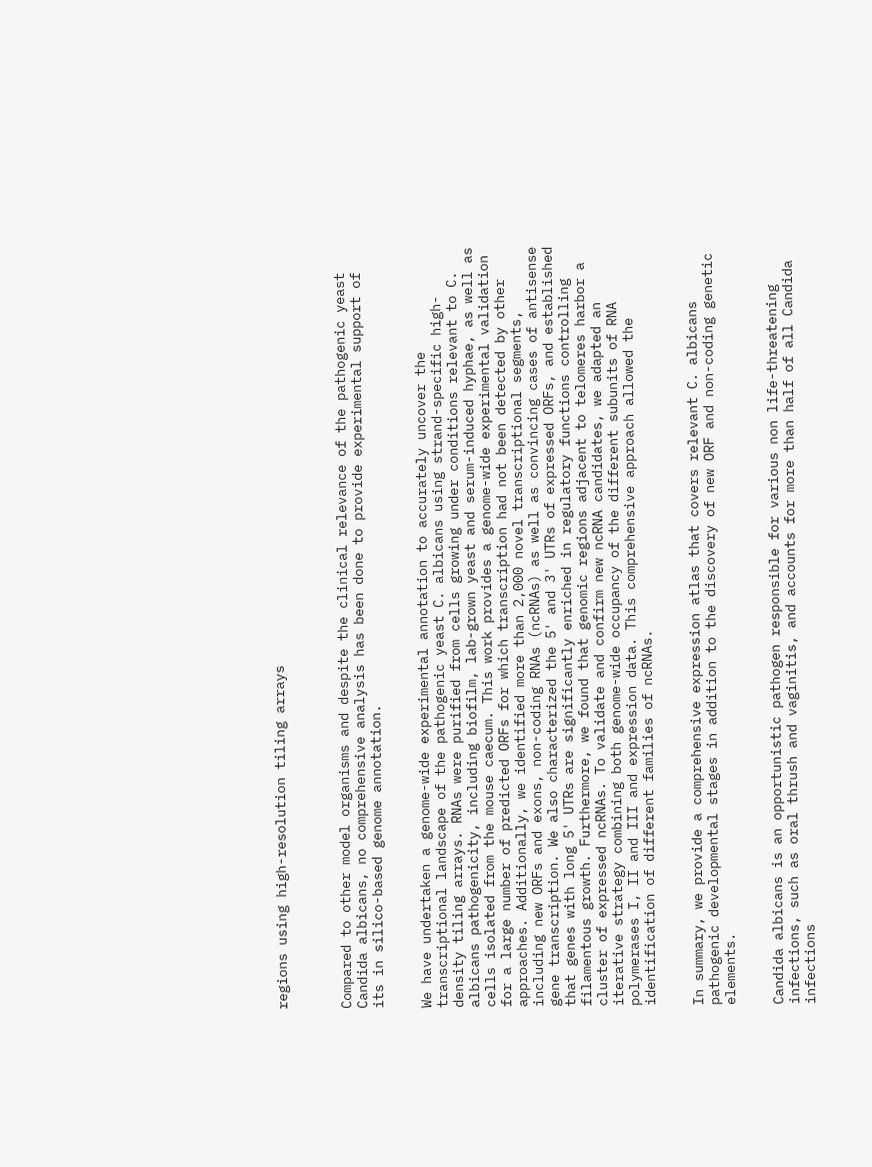regions using high-resolution tiling arrays



Compared to other model organisms and despite the clinical relevance of the pathogenic yeast Candida albicans, no comprehensive analysis has been done to provide experimental support of its in silico-based genome annotation.


We have undertaken a genome-wide experimental annotation to accurately uncover the transcriptional landscape of the pathogenic yeast C. albicans using strand-specific high-density tiling arrays. RNAs were purified from cells growing under conditions relevant to C. albicans pathogenicity, including biofilm, lab-grown yeast and serum-induced hyphae, as well as cells isolated from the mouse caecum. This work provides a genome-wide experimental validation for a large number of predicted ORFs for which transcription had not been detected by other approaches. Additionally, we identified more than 2,000 novel transcriptional segments, including new ORFs and exons, non-coding RNAs (ncRNAs) as well as convincing cases of antisense gene transcription. We also characterized the 5' and 3' UTRs of expressed ORFs, and established that genes with long 5' UTRs are significantly enriched in regulatory functions controlling filamentous growth. Furthermore, we found that genomic regions adjacent to telomeres harbor a cluster of expressed ncRNAs. To validate and confirm new ncRNA candidates, we adapted an iterative strategy combining both genome-wide occupancy of the different subunits of RNA polymerases I, II and III and expression data. This comprehensive approach allowed the identification of different families of ncRNAs.


In summary, we provide a comprehensive expression atlas that covers relevant C. albicans pathogenic developmental stages in addition to the discovery of new ORF and non-coding genetic elements.


Candida albicans is an opportunistic pathogen responsible for various non life-threatening infections, such as oral thrush and vaginitis, and accounts for more than half of all Candida infections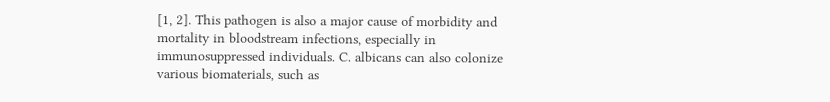[1, 2]. This pathogen is also a major cause of morbidity and mortality in bloodstream infections, especially in immunosuppressed individuals. C. albicans can also colonize various biomaterials, such as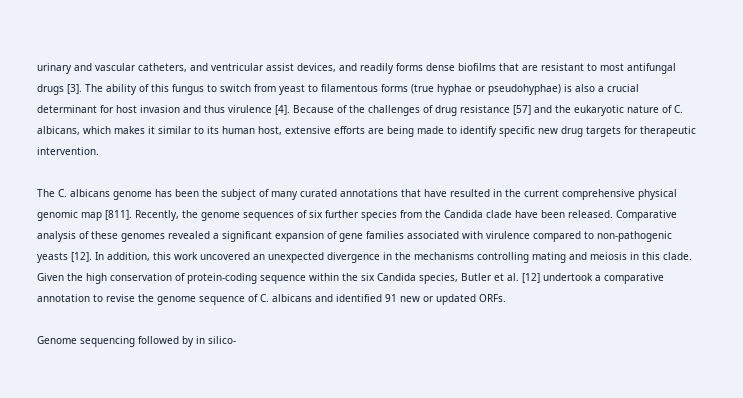urinary and vascular catheters, and ventricular assist devices, and readily forms dense biofilms that are resistant to most antifungal drugs [3]. The ability of this fungus to switch from yeast to filamentous forms (true hyphae or pseudohyphae) is also a crucial determinant for host invasion and thus virulence [4]. Because of the challenges of drug resistance [57] and the eukaryotic nature of C. albicans, which makes it similar to its human host, extensive efforts are being made to identify specific new drug targets for therapeutic intervention.

The C. albicans genome has been the subject of many curated annotations that have resulted in the current comprehensive physical genomic map [811]. Recently, the genome sequences of six further species from the Candida clade have been released. Comparative analysis of these genomes revealed a significant expansion of gene families associated with virulence compared to non-pathogenic yeasts [12]. In addition, this work uncovered an unexpected divergence in the mechanisms controlling mating and meiosis in this clade. Given the high conservation of protein-coding sequence within the six Candida species, Butler et al. [12] undertook a comparative annotation to revise the genome sequence of C. albicans and identified 91 new or updated ORFs.

Genome sequencing followed by in silico-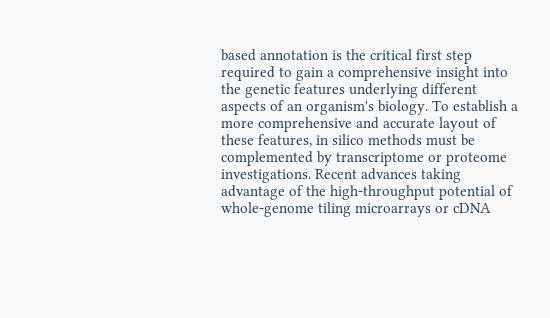based annotation is the critical first step required to gain a comprehensive insight into the genetic features underlying different aspects of an organism's biology. To establish a more comprehensive and accurate layout of these features, in silico methods must be complemented by transcriptome or proteome investigations. Recent advances taking advantage of the high-throughput potential of whole-genome tiling microarrays or cDNA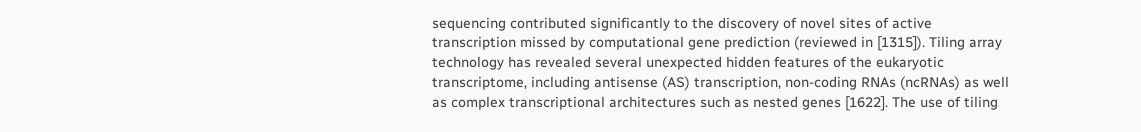sequencing contributed significantly to the discovery of novel sites of active transcription missed by computational gene prediction (reviewed in [1315]). Tiling array technology has revealed several unexpected hidden features of the eukaryotic transcriptome, including antisense (AS) transcription, non-coding RNAs (ncRNAs) as well as complex transcriptional architectures such as nested genes [1622]. The use of tiling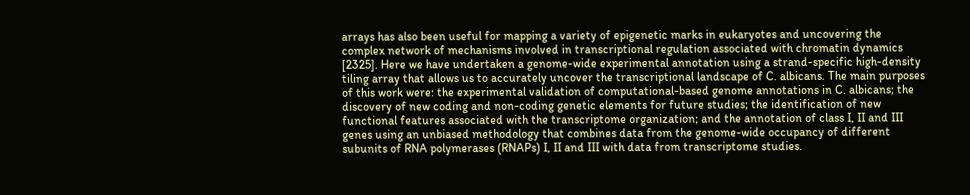arrays has also been useful for mapping a variety of epigenetic marks in eukaryotes and uncovering the complex network of mechanisms involved in transcriptional regulation associated with chromatin dynamics [2325]. Here we have undertaken a genome-wide experimental annotation using a strand-specific high-density tiling array that allows us to accurately uncover the transcriptional landscape of C. albicans. The main purposes of this work were: the experimental validation of computational-based genome annotations in C. albicans; the discovery of new coding and non-coding genetic elements for future studies; the identification of new functional features associated with the transcriptome organization; and the annotation of class I, II and III genes using an unbiased methodology that combines data from the genome-wide occupancy of different subunits of RNA polymerases (RNAPs) I, II and III with data from transcriptome studies.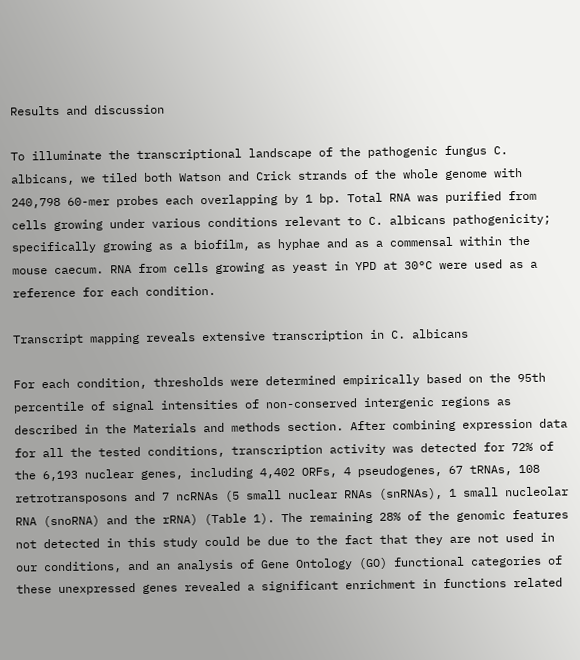Results and discussion

To illuminate the transcriptional landscape of the pathogenic fungus C. albicans, we tiled both Watson and Crick strands of the whole genome with 240,798 60-mer probes each overlapping by 1 bp. Total RNA was purified from cells growing under various conditions relevant to C. albicans pathogenicity; specifically growing as a biofilm, as hyphae and as a commensal within the mouse caecum. RNA from cells growing as yeast in YPD at 30°C were used as a reference for each condition.

Transcript mapping reveals extensive transcription in C. albicans

For each condition, thresholds were determined empirically based on the 95th percentile of signal intensities of non-conserved intergenic regions as described in the Materials and methods section. After combining expression data for all the tested conditions, transcription activity was detected for 72% of the 6,193 nuclear genes, including 4,402 ORFs, 4 pseudogenes, 67 tRNAs, 108 retrotransposons and 7 ncRNAs (5 small nuclear RNAs (snRNAs), 1 small nucleolar RNA (snoRNA) and the rRNA) (Table 1). The remaining 28% of the genomic features not detected in this study could be due to the fact that they are not used in our conditions, and an analysis of Gene Ontology (GO) functional categories of these unexpressed genes revealed a significant enrichment in functions related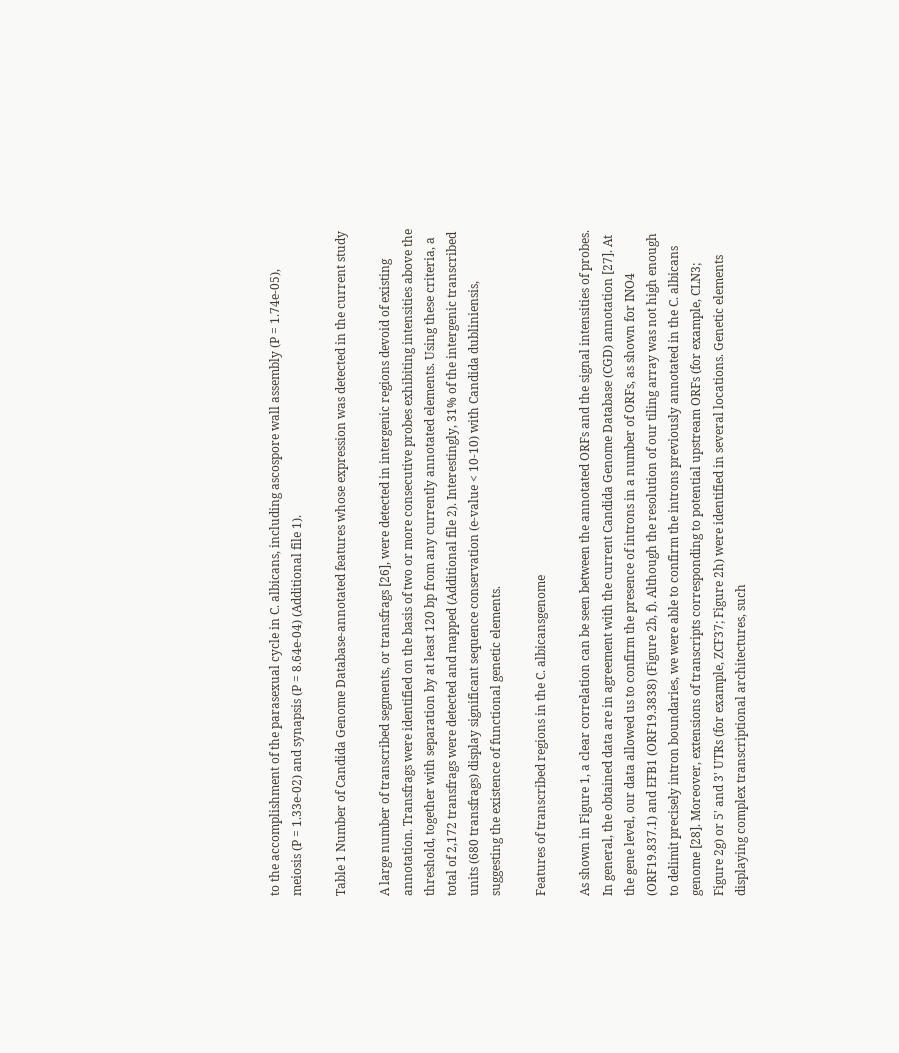to the accomplishment of the parasexual cycle in C. albicans, including ascospore wall assembly (P = 1.74e-05), meiosis (P = 1.33e-02) and synapsis (P = 8.64e-04) (Additional file 1).

Table 1 Number of Candida Genome Database-annotated features whose expression was detected in the current study

A large number of transcribed segments, or transfrags [26], were detected in intergenic regions devoid of existing annotation. Transfrags were identified on the basis of two or more consecutive probes exhibiting intensities above the threshold, together with separation by at least 120 bp from any currently annotated elements. Using these criteria, a total of 2,172 transfrags were detected and mapped (Additional file 2). Interestingly, 31% of the intergenic transcribed units (680 transfrags) display significant sequence conservation (e-value < 10-10) with Candida dubliniensis, suggesting the existence of functional genetic elements.

Features of transcribed regions in the C. albicansgenome

As shown in Figure 1, a clear correlation can be seen between the annotated ORFs and the signal intensities of probes. In general, the obtained data are in agreement with the current Candida Genome Database (CGD) annotation [27]. At the gene level, our data allowed us to confirm the presence of introns in a number of ORFs, as shown for INO4 (ORF19.837.1) and EFB1 (ORF19.3838) (Figure 2b, f). Although the resolution of our tiling array was not high enough to delimit precisely intron boundaries, we were able to confirm the introns previously annotated in the C. albicans genome [28]. Moreover, extensions of transcripts corresponding to potential upstream ORFs (for example, CLN3; Figure 2g) or 5' and 3' UTRs (for example, ZCF37; Figure 2h) were identified in several locations. Genetic elements displaying complex transcriptional architectures, such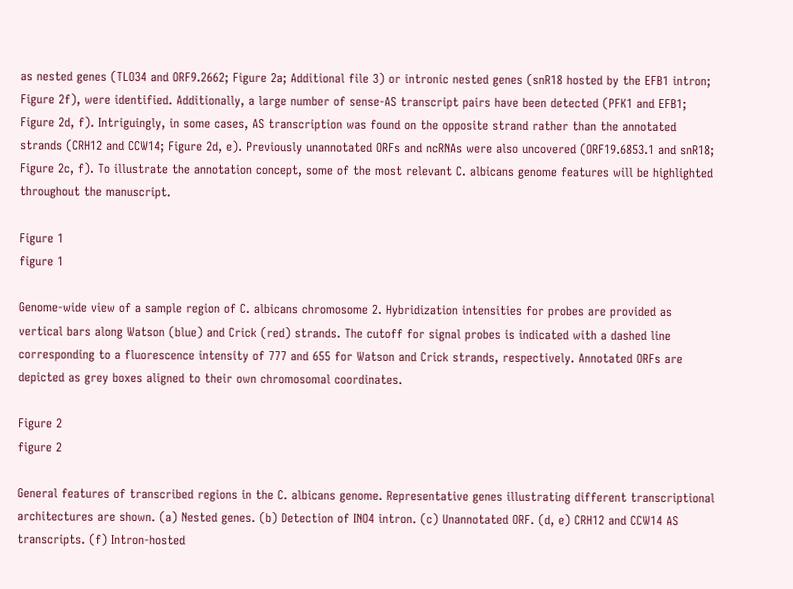as nested genes (TLO34 and ORF9.2662; Figure 2a; Additional file 3) or intronic nested genes (snR18 hosted by the EFB1 intron; Figure 2f), were identified. Additionally, a large number of sense-AS transcript pairs have been detected (PFK1 and EFB1; Figure 2d, f). Intriguingly, in some cases, AS transcription was found on the opposite strand rather than the annotated strands (CRH12 and CCW14; Figure 2d, e). Previously unannotated ORFs and ncRNAs were also uncovered (ORF19.6853.1 and snR18; Figure 2c, f). To illustrate the annotation concept, some of the most relevant C. albicans genome features will be highlighted throughout the manuscript.

Figure 1
figure 1

Genome-wide view of a sample region of C. albicans chromosome 2. Hybridization intensities for probes are provided as vertical bars along Watson (blue) and Crick (red) strands. The cutoff for signal probes is indicated with a dashed line corresponding to a fluorescence intensity of 777 and 655 for Watson and Crick strands, respectively. Annotated ORFs are depicted as grey boxes aligned to their own chromosomal coordinates.

Figure 2
figure 2

General features of transcribed regions in the C. albicans genome. Representative genes illustrating different transcriptional architectures are shown. (a) Nested genes. (b) Detection of INO4 intron. (c) Unannotated ORF. (d, e) CRH12 and CCW14 AS transcripts. (f) Intron-hosted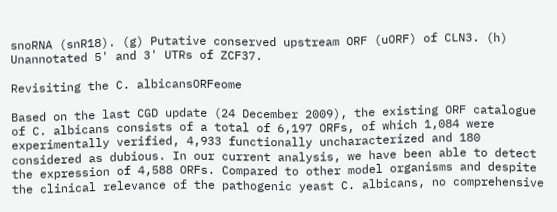snoRNA (snR18). (g) Putative conserved upstream ORF (uORF) of CLN3. (h) Unannotated 5' and 3' UTRs of ZCF37.

Revisiting the C. albicansORFeome

Based on the last CGD update (24 December 2009), the existing ORF catalogue of C. albicans consists of a total of 6,197 ORFs, of which 1,084 were experimentally verified, 4,933 functionally uncharacterized and 180 considered as dubious. In our current analysis, we have been able to detect the expression of 4,588 ORFs. Compared to other model organisms and despite the clinical relevance of the pathogenic yeast C. albicans, no comprehensive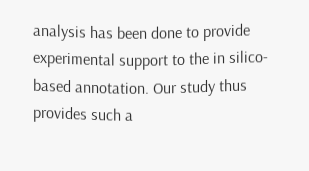analysis has been done to provide experimental support to the in silico-based annotation. Our study thus provides such a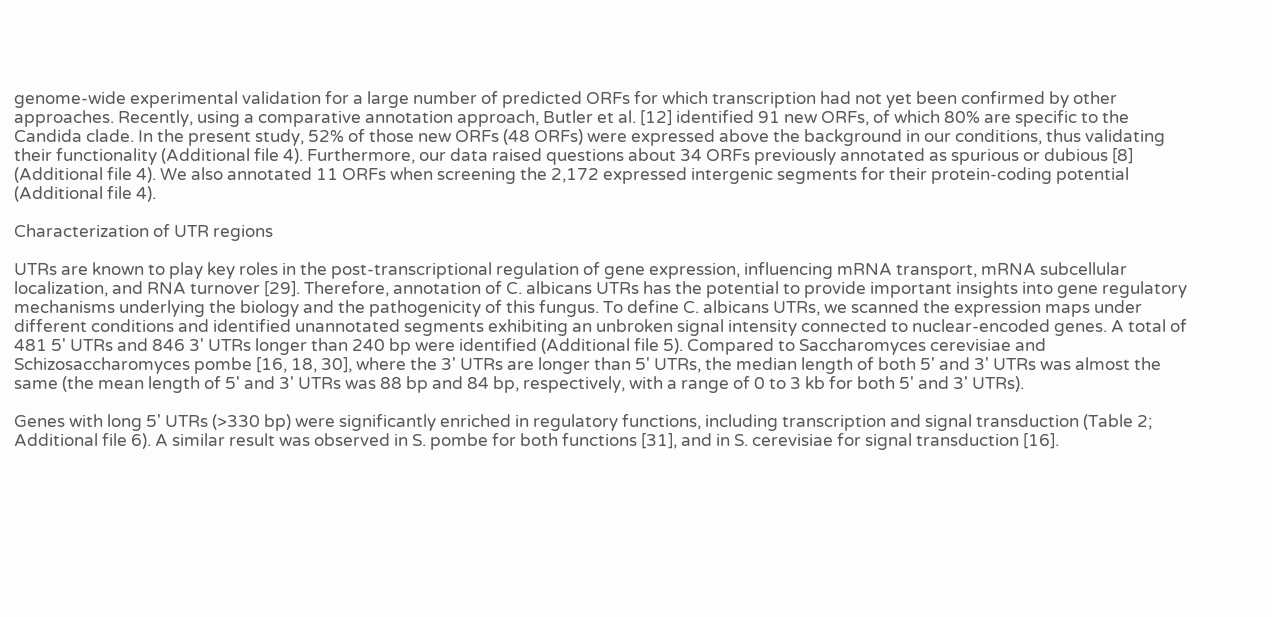genome-wide experimental validation for a large number of predicted ORFs for which transcription had not yet been confirmed by other approaches. Recently, using a comparative annotation approach, Butler et al. [12] identified 91 new ORFs, of which 80% are specific to the Candida clade. In the present study, 52% of those new ORFs (48 ORFs) were expressed above the background in our conditions, thus validating their functionality (Additional file 4). Furthermore, our data raised questions about 34 ORFs previously annotated as spurious or dubious [8] (Additional file 4). We also annotated 11 ORFs when screening the 2,172 expressed intergenic segments for their protein-coding potential (Additional file 4).

Characterization of UTR regions

UTRs are known to play key roles in the post-transcriptional regulation of gene expression, influencing mRNA transport, mRNA subcellular localization, and RNA turnover [29]. Therefore, annotation of C. albicans UTRs has the potential to provide important insights into gene regulatory mechanisms underlying the biology and the pathogenicity of this fungus. To define C. albicans UTRs, we scanned the expression maps under different conditions and identified unannotated segments exhibiting an unbroken signal intensity connected to nuclear-encoded genes. A total of 481 5' UTRs and 846 3' UTRs longer than 240 bp were identified (Additional file 5). Compared to Saccharomyces cerevisiae and Schizosaccharomyces pombe [16, 18, 30], where the 3' UTRs are longer than 5' UTRs, the median length of both 5' and 3' UTRs was almost the same (the mean length of 5' and 3' UTRs was 88 bp and 84 bp, respectively, with a range of 0 to 3 kb for both 5' and 3' UTRs).

Genes with long 5' UTRs (>330 bp) were significantly enriched in regulatory functions, including transcription and signal transduction (Table 2; Additional file 6). A similar result was observed in S. pombe for both functions [31], and in S. cerevisiae for signal transduction [16].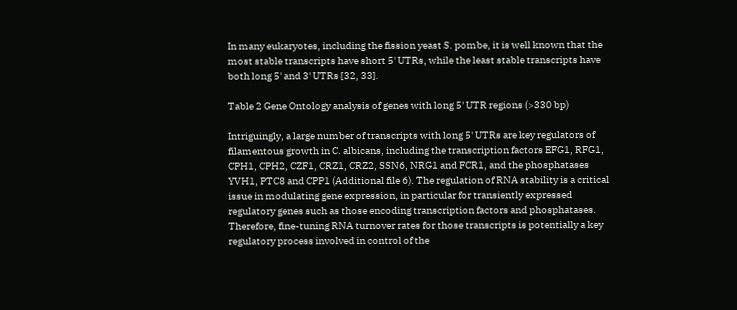In many eukaryotes, including the fission yeast S. pombe, it is well known that the most stable transcripts have short 5' UTRs, while the least stable transcripts have both long 5' and 3' UTRs [32, 33].

Table 2 Gene Ontology analysis of genes with long 5' UTR regions (>330 bp)

Intriguingly, a large number of transcripts with long 5' UTRs are key regulators of filamentous growth in C. albicans, including the transcription factors EFG1, RFG1, CPH1, CPH2, CZF1, CRZ1, CRZ2, SSN6, NRG1 and FCR1, and the phosphatases YVH1, PTC8 and CPP1 (Additional file 6). The regulation of RNA stability is a critical issue in modulating gene expression, in particular for transiently expressed regulatory genes such as those encoding transcription factors and phosphatases. Therefore, fine-tuning RNA turnover rates for those transcripts is potentially a key regulatory process involved in control of the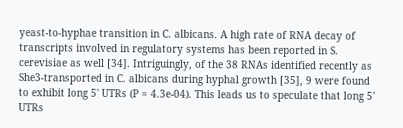yeast-to-hyphae transition in C. albicans. A high rate of RNA decay of transcripts involved in regulatory systems has been reported in S. cerevisiae as well [34]. Intriguingly, of the 38 RNAs identified recently as She3-transported in C. albicans during hyphal growth [35], 9 were found to exhibit long 5' UTRs (P = 4.3e-04). This leads us to speculate that long 5' UTRs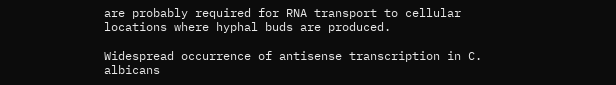are probably required for RNA transport to cellular locations where hyphal buds are produced.

Widespread occurrence of antisense transcription in C. albicans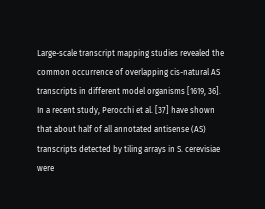Large-scale transcript mapping studies revealed the common occurrence of overlapping cis-natural AS transcripts in different model organisms [1619, 36]. In a recent study, Perocchi et al. [37] have shown that about half of all annotated antisense (AS) transcripts detected by tiling arrays in S. cerevisiae were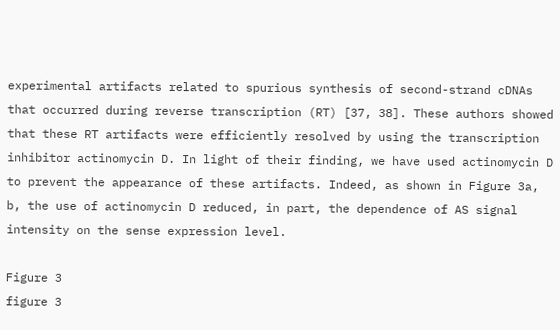experimental artifacts related to spurious synthesis of second-strand cDNAs that occurred during reverse transcription (RT) [37, 38]. These authors showed that these RT artifacts were efficiently resolved by using the transcription inhibitor actinomycin D. In light of their finding, we have used actinomycin D to prevent the appearance of these artifacts. Indeed, as shown in Figure 3a, b, the use of actinomycin D reduced, in part, the dependence of AS signal intensity on the sense expression level.

Figure 3
figure 3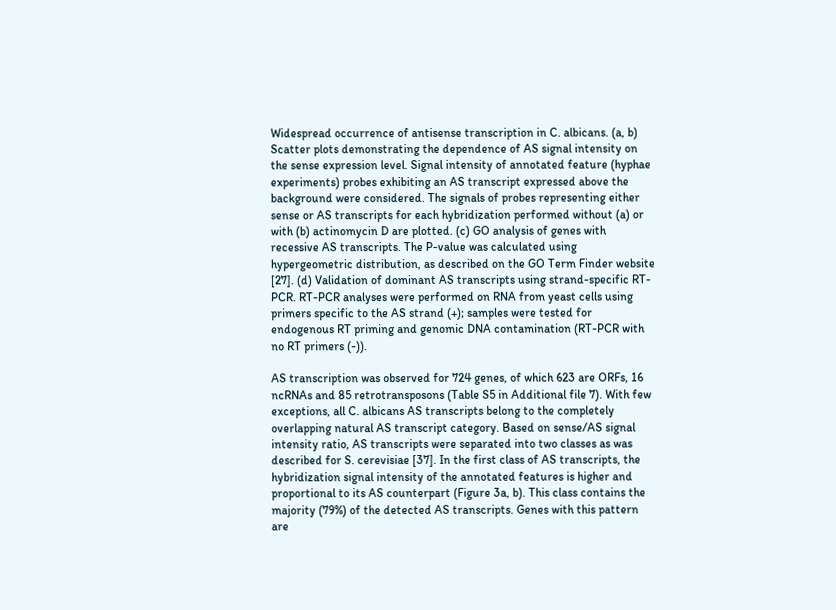Widespread occurrence of antisense transcription in C. albicans. (a, b) Scatter plots demonstrating the dependence of AS signal intensity on the sense expression level. Signal intensity of annotated feature (hyphae experiments) probes exhibiting an AS transcript expressed above the background were considered. The signals of probes representing either sense or AS transcripts for each hybridization performed without (a) or with (b) actinomycin D are plotted. (c) GO analysis of genes with recessive AS transcripts. The P-value was calculated using hypergeometric distribution, as described on the GO Term Finder website [27]. (d) Validation of dominant AS transcripts using strand-specific RT-PCR. RT-PCR analyses were performed on RNA from yeast cells using primers specific to the AS strand (+); samples were tested for endogenous RT priming and genomic DNA contamination (RT-PCR with no RT primers (-)).

AS transcription was observed for 724 genes, of which 623 are ORFs, 16 ncRNAs and 85 retrotransposons (Table S5 in Additional file 7). With few exceptions, all C. albicans AS transcripts belong to the completely overlapping natural AS transcript category. Based on sense/AS signal intensity ratio, AS transcripts were separated into two classes as was described for S. cerevisiae [37]. In the first class of AS transcripts, the hybridization signal intensity of the annotated features is higher and proportional to its AS counterpart (Figure 3a, b). This class contains the majority (79%) of the detected AS transcripts. Genes with this pattern are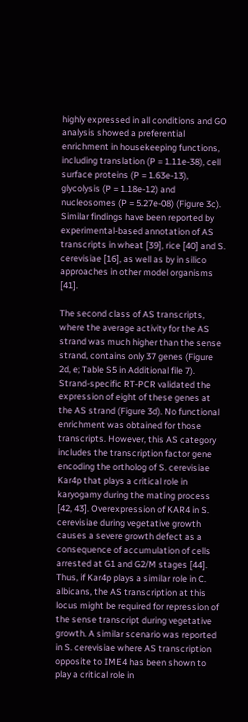highly expressed in all conditions and GO analysis showed a preferential enrichment in housekeeping functions, including translation (P = 1.11e-38), cell surface proteins (P = 1.63e-13), glycolysis (P = 1.18e-12) and nucleosomes (P = 5.27e-08) (Figure 3c). Similar findings have been reported by experimental-based annotation of AS transcripts in wheat [39], rice [40] and S. cerevisiae [16], as well as by in silico approaches in other model organisms [41].

The second class of AS transcripts, where the average activity for the AS strand was much higher than the sense strand, contains only 37 genes (Figure 2d, e; Table S5 in Additional file 7). Strand-specific RT-PCR validated the expression of eight of these genes at the AS strand (Figure 3d). No functional enrichment was obtained for those transcripts. However, this AS category includes the transcription factor gene encoding the ortholog of S. cerevisiae Kar4p that plays a critical role in karyogamy during the mating process [42, 43]. Overexpression of KAR4 in S. cerevisiae during vegetative growth causes a severe growth defect as a consequence of accumulation of cells arrested at G1 and G2/M stages [44]. Thus, if Kar4p plays a similar role in C. albicans, the AS transcription at this locus might be required for repression of the sense transcript during vegetative growth. A similar scenario was reported in S. cerevisiae where AS transcription opposite to IME4 has been shown to play a critical role in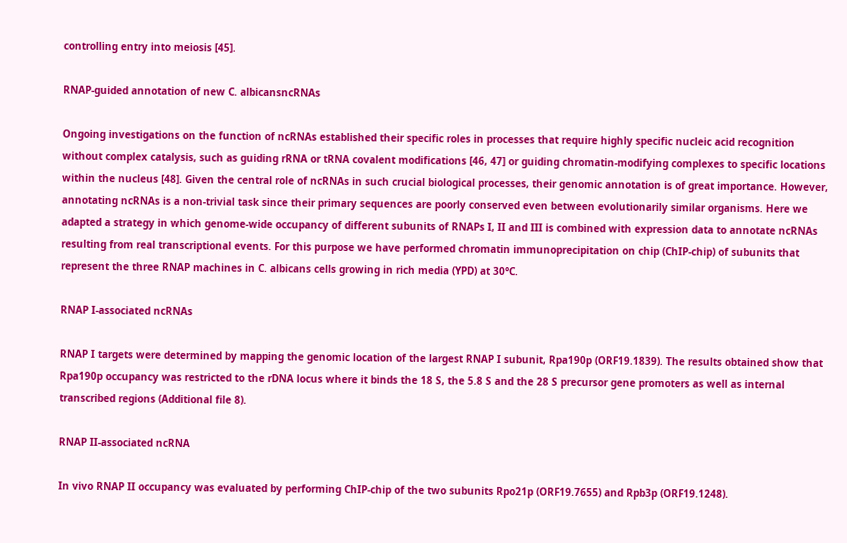controlling entry into meiosis [45].

RNAP-guided annotation of new C. albicansncRNAs

Ongoing investigations on the function of ncRNAs established their specific roles in processes that require highly specific nucleic acid recognition without complex catalysis, such as guiding rRNA or tRNA covalent modifications [46, 47] or guiding chromatin-modifying complexes to specific locations within the nucleus [48]. Given the central role of ncRNAs in such crucial biological processes, their genomic annotation is of great importance. However, annotating ncRNAs is a non-trivial task since their primary sequences are poorly conserved even between evolutionarily similar organisms. Here we adapted a strategy in which genome-wide occupancy of different subunits of RNAPs I, II and III is combined with expression data to annotate ncRNAs resulting from real transcriptional events. For this purpose we have performed chromatin immunoprecipitation on chip (ChIP-chip) of subunits that represent the three RNAP machines in C. albicans cells growing in rich media (YPD) at 30°C.

RNAP I-associated ncRNAs

RNAP I targets were determined by mapping the genomic location of the largest RNAP I subunit, Rpa190p (ORF19.1839). The results obtained show that Rpa190p occupancy was restricted to the rDNA locus where it binds the 18 S, the 5.8 S and the 28 S precursor gene promoters as well as internal transcribed regions (Additional file 8).

RNAP II-associated ncRNA

In vivo RNAP II occupancy was evaluated by performing ChIP-chip of the two subunits Rpo21p (ORF19.7655) and Rpb3p (ORF19.1248).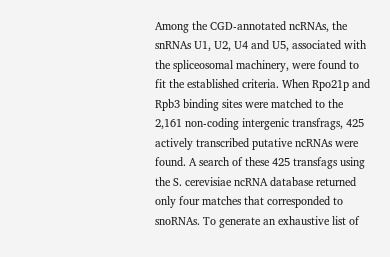Among the CGD-annotated ncRNAs, the snRNAs U1, U2, U4 and U5, associated with the spliceosomal machinery, were found to fit the established criteria. When Rpo21p and Rpb3 binding sites were matched to the 2,161 non-coding intergenic transfrags, 425 actively transcribed putative ncRNAs were found. A search of these 425 transfags using the S. cerevisiae ncRNA database returned only four matches that corresponded to snoRNAs. To generate an exhaustive list of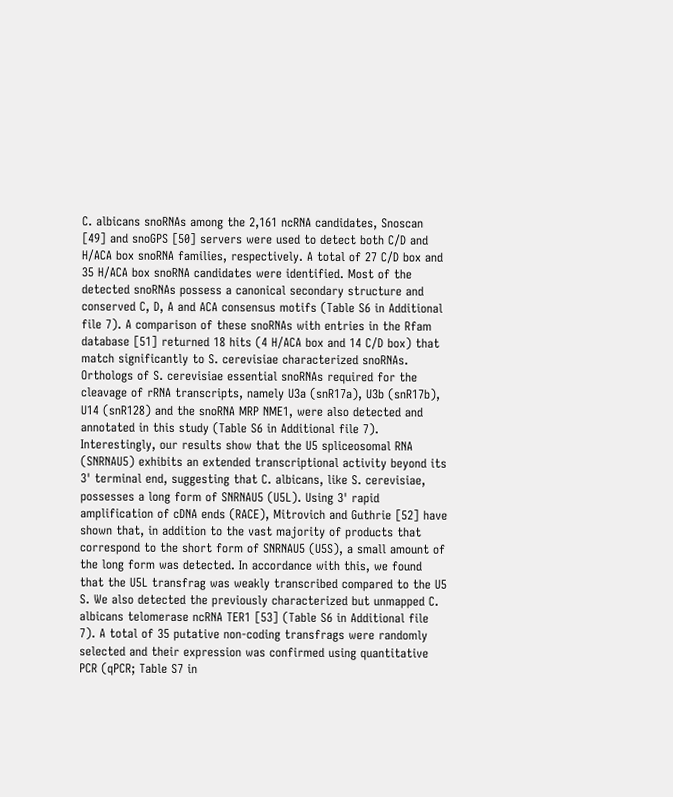C. albicans snoRNAs among the 2,161 ncRNA candidates, Snoscan [49] and snoGPS [50] servers were used to detect both C/D and H/ACA box snoRNA families, respectively. A total of 27 C/D box and 35 H/ACA box snoRNA candidates were identified. Most of the detected snoRNAs possess a canonical secondary structure and conserved C, D, A and ACA consensus motifs (Table S6 in Additional file 7). A comparison of these snoRNAs with entries in the Rfam database [51] returned 18 hits (4 H/ACA box and 14 C/D box) that match significantly to S. cerevisiae characterized snoRNAs. Orthologs of S. cerevisiae essential snoRNAs required for the cleavage of rRNA transcripts, namely U3a (snR17a), U3b (snR17b), U14 (snR128) and the snoRNA MRP NME1, were also detected and annotated in this study (Table S6 in Additional file 7). Interestingly, our results show that the U5 spliceosomal RNA (SNRNAU5) exhibits an extended transcriptional activity beyond its 3' terminal end, suggesting that C. albicans, like S. cerevisiae, possesses a long form of SNRNAU5 (U5L). Using 3' rapid amplification of cDNA ends (RACE), Mitrovich and Guthrie [52] have shown that, in addition to the vast majority of products that correspond to the short form of SNRNAU5 (U5S), a small amount of the long form was detected. In accordance with this, we found that the U5L transfrag was weakly transcribed compared to the U5 S. We also detected the previously characterized but unmapped C. albicans telomerase ncRNA TER1 [53] (Table S6 in Additional file 7). A total of 35 putative non-coding transfrags were randomly selected and their expression was confirmed using quantitative PCR (qPCR; Table S7 in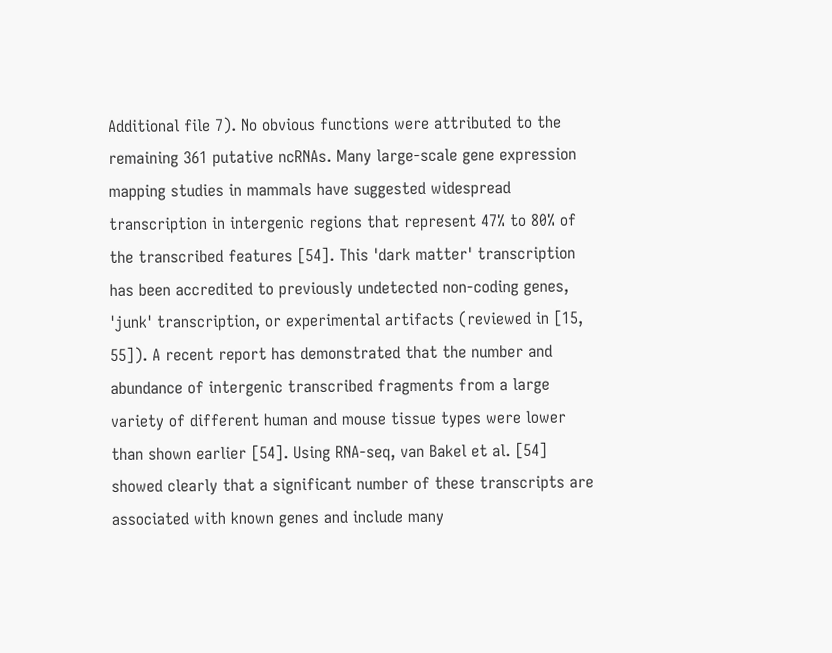Additional file 7). No obvious functions were attributed to the remaining 361 putative ncRNAs. Many large-scale gene expression mapping studies in mammals have suggested widespread transcription in intergenic regions that represent 47% to 80% of the transcribed features [54]. This 'dark matter' transcription has been accredited to previously undetected non-coding genes, 'junk' transcription, or experimental artifacts (reviewed in [15, 55]). A recent report has demonstrated that the number and abundance of intergenic transcribed fragments from a large variety of different human and mouse tissue types were lower than shown earlier [54]. Using RNA-seq, van Bakel et al. [54] showed clearly that a significant number of these transcripts are associated with known genes and include many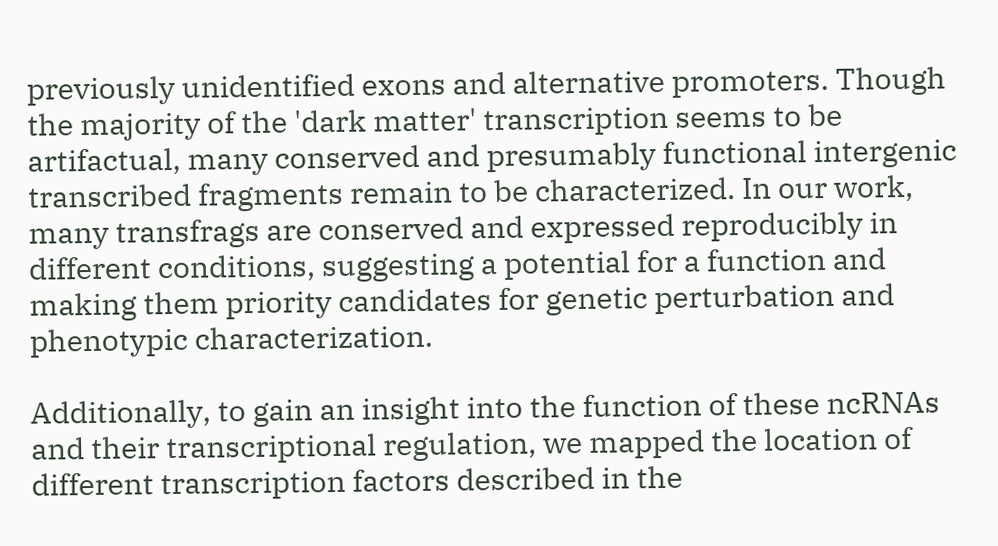previously unidentified exons and alternative promoters. Though the majority of the 'dark matter' transcription seems to be artifactual, many conserved and presumably functional intergenic transcribed fragments remain to be characterized. In our work, many transfrags are conserved and expressed reproducibly in different conditions, suggesting a potential for a function and making them priority candidates for genetic perturbation and phenotypic characterization.

Additionally, to gain an insight into the function of these ncRNAs and their transcriptional regulation, we mapped the location of different transcription factors described in the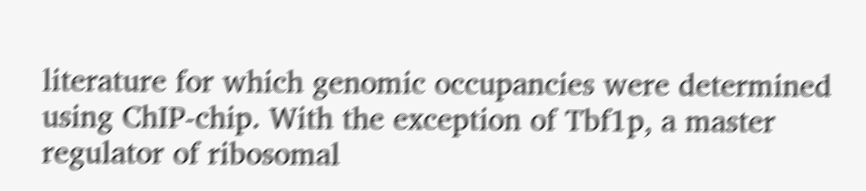literature for which genomic occupancies were determined using ChIP-chip. With the exception of Tbf1p, a master regulator of ribosomal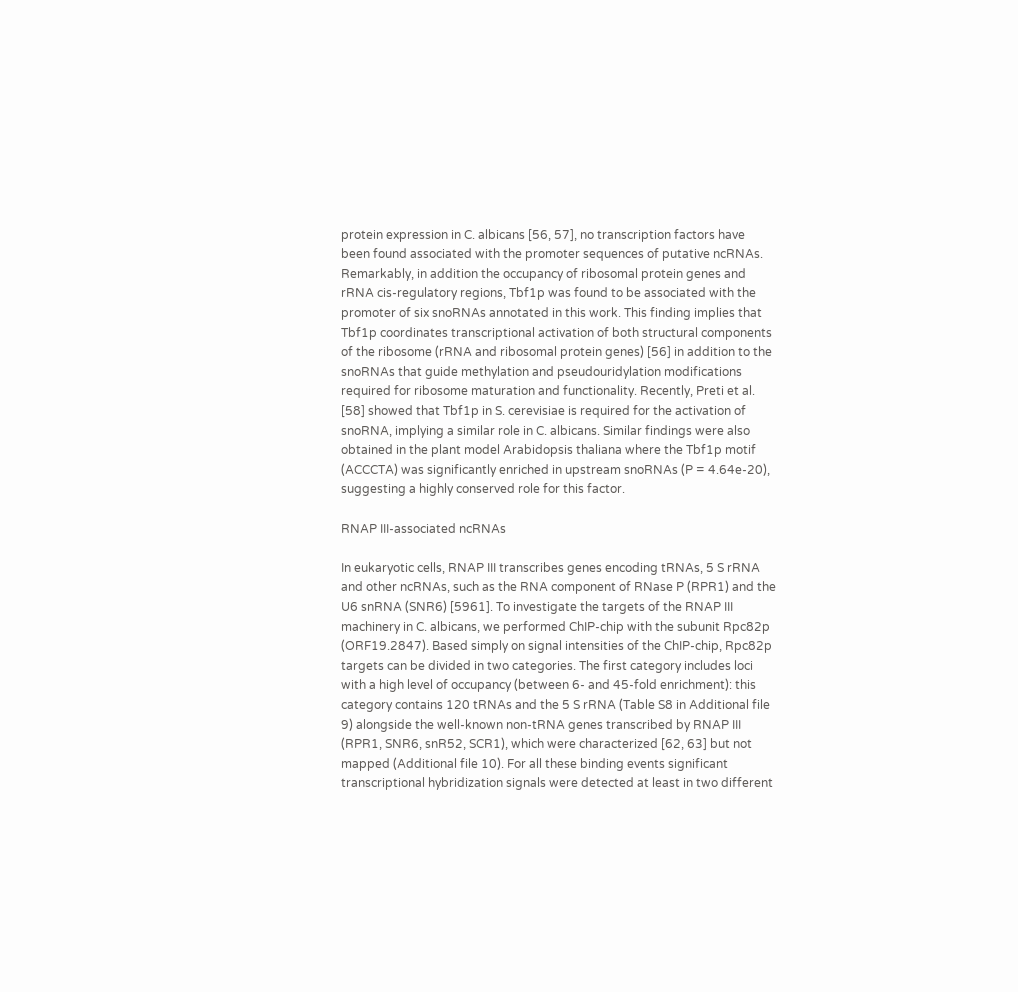protein expression in C. albicans [56, 57], no transcription factors have been found associated with the promoter sequences of putative ncRNAs. Remarkably, in addition the occupancy of ribosomal protein genes and rRNA cis-regulatory regions, Tbf1p was found to be associated with the promoter of six snoRNAs annotated in this work. This finding implies that Tbf1p coordinates transcriptional activation of both structural components of the ribosome (rRNA and ribosomal protein genes) [56] in addition to the snoRNAs that guide methylation and pseudouridylation modifications required for ribosome maturation and functionality. Recently, Preti et al. [58] showed that Tbf1p in S. cerevisiae is required for the activation of snoRNA, implying a similar role in C. albicans. Similar findings were also obtained in the plant model Arabidopsis thaliana where the Tbf1p motif (ACCCTA) was significantly enriched in upstream snoRNAs (P = 4.64e-20), suggesting a highly conserved role for this factor.

RNAP III-associated ncRNAs

In eukaryotic cells, RNAP III transcribes genes encoding tRNAs, 5 S rRNA and other ncRNAs, such as the RNA component of RNase P (RPR1) and the U6 snRNA (SNR6) [5961]. To investigate the targets of the RNAP III machinery in C. albicans, we performed ChIP-chip with the subunit Rpc82p (ORF19.2847). Based simply on signal intensities of the ChIP-chip, Rpc82p targets can be divided in two categories. The first category includes loci with a high level of occupancy (between 6- and 45-fold enrichment): this category contains 120 tRNAs and the 5 S rRNA (Table S8 in Additional file 9) alongside the well-known non-tRNA genes transcribed by RNAP III (RPR1, SNR6, snR52, SCR1), which were characterized [62, 63] but not mapped (Additional file 10). For all these binding events significant transcriptional hybridization signals were detected at least in two different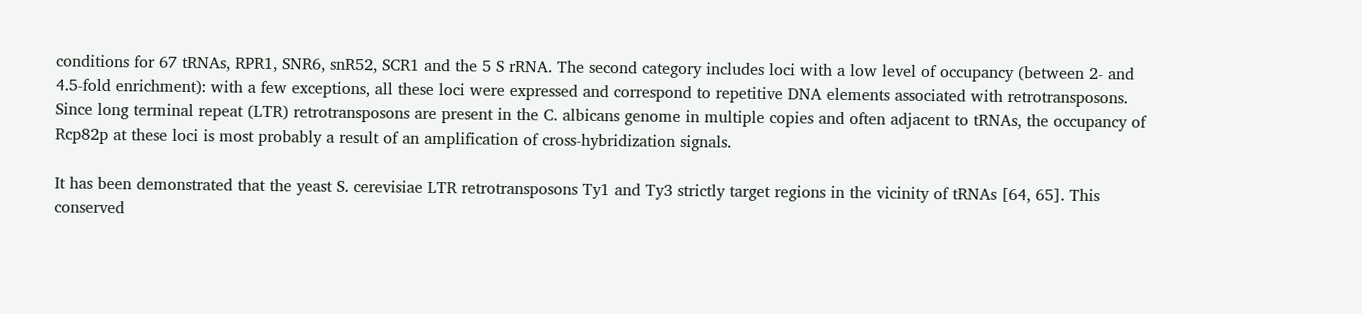conditions for 67 tRNAs, RPR1, SNR6, snR52, SCR1 and the 5 S rRNA. The second category includes loci with a low level of occupancy (between 2- and 4.5-fold enrichment): with a few exceptions, all these loci were expressed and correspond to repetitive DNA elements associated with retrotransposons. Since long terminal repeat (LTR) retrotransposons are present in the C. albicans genome in multiple copies and often adjacent to tRNAs, the occupancy of Rcp82p at these loci is most probably a result of an amplification of cross-hybridization signals.

It has been demonstrated that the yeast S. cerevisiae LTR retrotransposons Ty1 and Ty3 strictly target regions in the vicinity of tRNAs [64, 65]. This conserved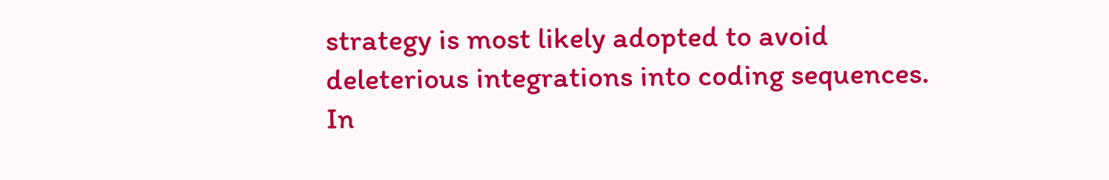strategy is most likely adopted to avoid deleterious integrations into coding sequences. In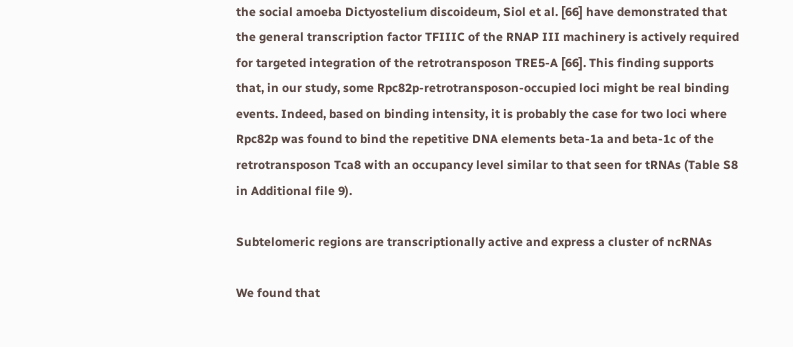the social amoeba Dictyostelium discoideum, Siol et al. [66] have demonstrated that the general transcription factor TFIIIC of the RNAP III machinery is actively required for targeted integration of the retrotransposon TRE5-A [66]. This finding supports that, in our study, some Rpc82p-retrotransposon-occupied loci might be real binding events. Indeed, based on binding intensity, it is probably the case for two loci where Rpc82p was found to bind the repetitive DNA elements beta-1a and beta-1c of the retrotransposon Tca8 with an occupancy level similar to that seen for tRNAs (Table S8 in Additional file 9).

Subtelomeric regions are transcriptionally active and express a cluster of ncRNAs

We found that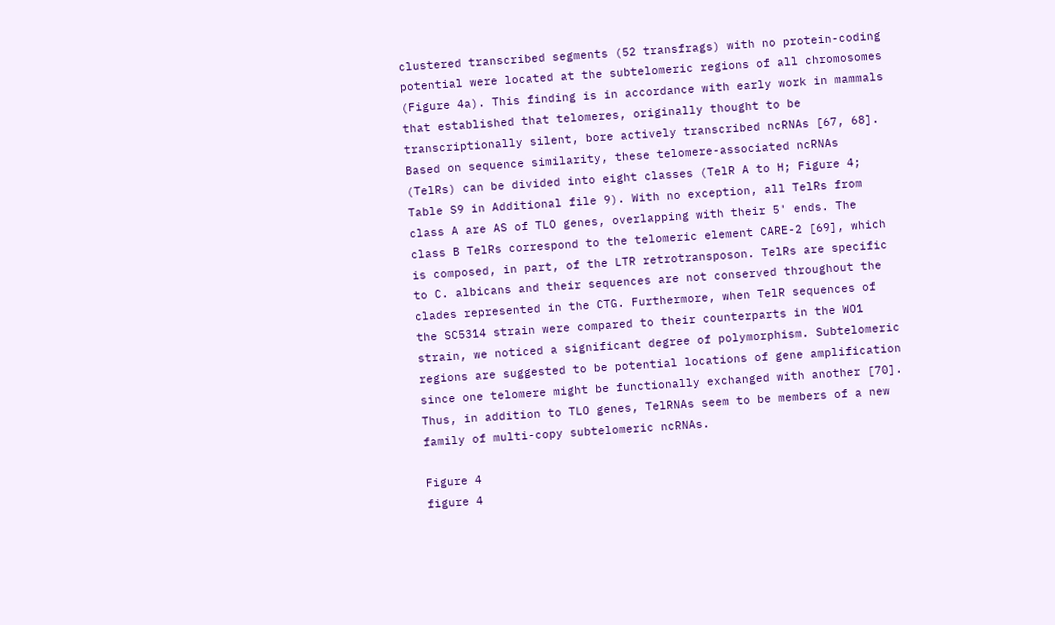clustered transcribed segments (52 transfrags) with no protein-coding potential were located at the subtelomeric regions of all chromosomes (Figure 4a). This finding is in accordance with early work in mammals that established that telomeres, originally thought to be transcriptionally silent, bore actively transcribed ncRNAs [67, 68]. Based on sequence similarity, these telomere-associated ncRNAs (TelRs) can be divided into eight classes (TelR A to H; Figure 4; Table S9 in Additional file 9). With no exception, all TelRs from class A are AS of TLO genes, overlapping with their 5' ends. The class B TelRs correspond to the telomeric element CARE-2 [69], which is composed, in part, of the LTR retrotransposon. TelRs are specific to C. albicans and their sequences are not conserved throughout the clades represented in the CTG. Furthermore, when TelR sequences of the SC5314 strain were compared to their counterparts in the WO1 strain, we noticed a significant degree of polymorphism. Subtelomeric regions are suggested to be potential locations of gene amplification since one telomere might be functionally exchanged with another [70]. Thus, in addition to TLO genes, TelRNAs seem to be members of a new family of multi-copy subtelomeric ncRNAs.

Figure 4
figure 4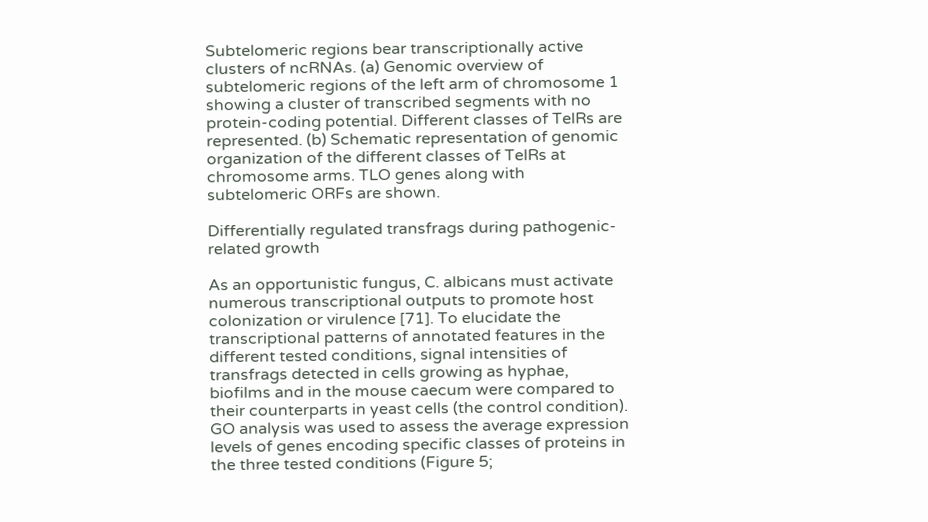Subtelomeric regions bear transcriptionally active clusters of ncRNAs. (a) Genomic overview of subtelomeric regions of the left arm of chromosome 1 showing a cluster of transcribed segments with no protein-coding potential. Different classes of TelRs are represented. (b) Schematic representation of genomic organization of the different classes of TelRs at chromosome arms. TLO genes along with subtelomeric ORFs are shown.

Differentially regulated transfrags during pathogenic-related growth

As an opportunistic fungus, C. albicans must activate numerous transcriptional outputs to promote host colonization or virulence [71]. To elucidate the transcriptional patterns of annotated features in the different tested conditions, signal intensities of transfrags detected in cells growing as hyphae, biofilms and in the mouse caecum were compared to their counterparts in yeast cells (the control condition). GO analysis was used to assess the average expression levels of genes encoding specific classes of proteins in the three tested conditions (Figure 5;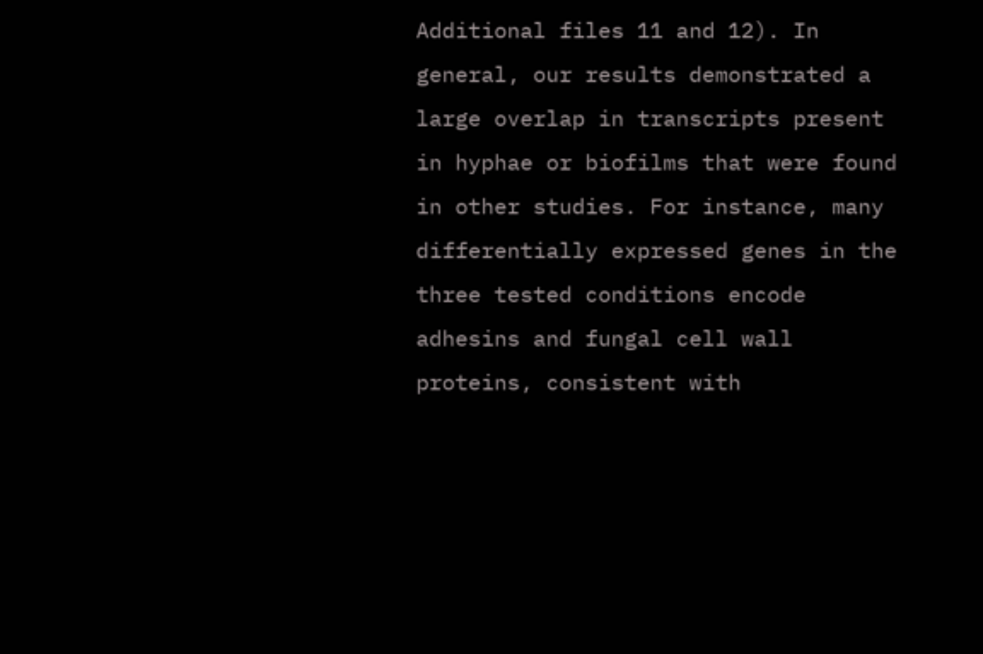Additional files 11 and 12). In general, our results demonstrated a large overlap in transcripts present in hyphae or biofilms that were found in other studies. For instance, many differentially expressed genes in the three tested conditions encode adhesins and fungal cell wall proteins, consistent with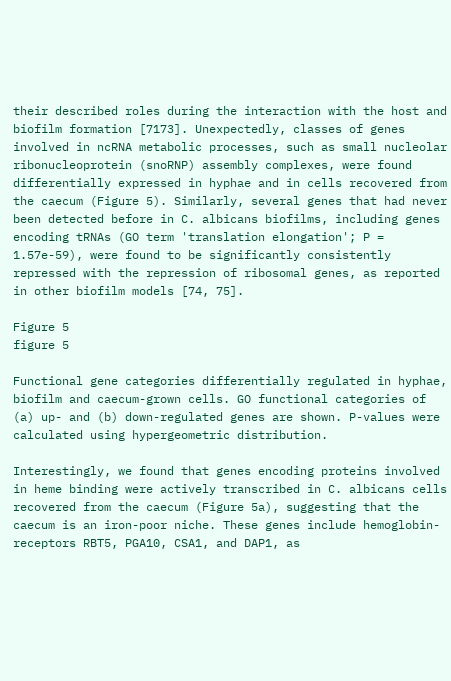their described roles during the interaction with the host and biofilm formation [7173]. Unexpectedly, classes of genes involved in ncRNA metabolic processes, such as small nucleolar ribonucleoprotein (snoRNP) assembly complexes, were found differentially expressed in hyphae and in cells recovered from the caecum (Figure 5). Similarly, several genes that had never been detected before in C. albicans biofilms, including genes encoding tRNAs (GO term 'translation elongation'; P = 1.57e-59), were found to be significantly consistently repressed with the repression of ribosomal genes, as reported in other biofilm models [74, 75].

Figure 5
figure 5

Functional gene categories differentially regulated in hyphae, biofilm and caecum-grown cells. GO functional categories of (a) up- and (b) down-regulated genes are shown. P-values were calculated using hypergeometric distribution.

Interestingly, we found that genes encoding proteins involved in heme binding were actively transcribed in C. albicans cells recovered from the caecum (Figure 5a), suggesting that the caecum is an iron-poor niche. These genes include hemoglobin-receptors RBT5, PGA10, CSA1, and DAP1, as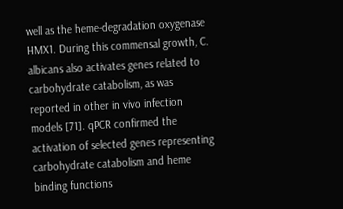well as the heme-degradation oxygenase HMX1. During this commensal growth, C. albicans also activates genes related to carbohydrate catabolism, as was reported in other in vivo infection models [71]. qPCR confirmed the activation of selected genes representing carbohydrate catabolism and heme binding functions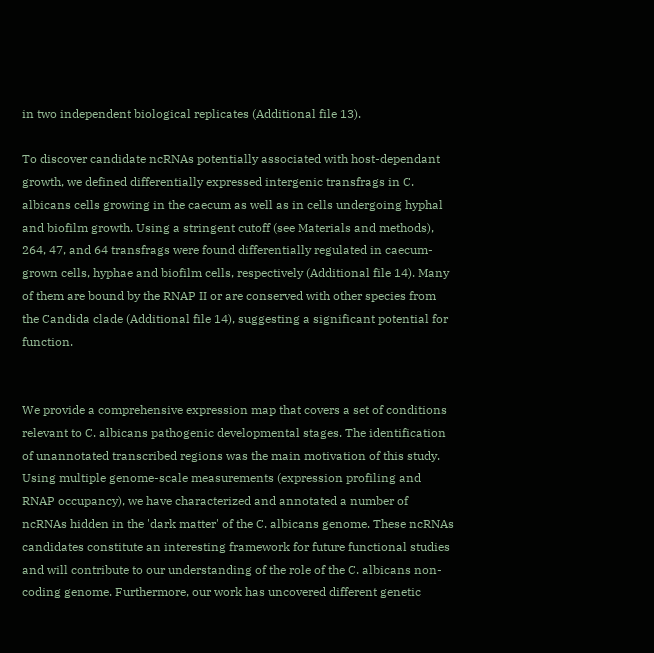in two independent biological replicates (Additional file 13).

To discover candidate ncRNAs potentially associated with host-dependant growth, we defined differentially expressed intergenic transfrags in C. albicans cells growing in the caecum as well as in cells undergoing hyphal and biofilm growth. Using a stringent cutoff (see Materials and methods), 264, 47, and 64 transfrags were found differentially regulated in caecum-grown cells, hyphae and biofilm cells, respectively (Additional file 14). Many of them are bound by the RNAP II or are conserved with other species from the Candida clade (Additional file 14), suggesting a significant potential for function.


We provide a comprehensive expression map that covers a set of conditions relevant to C. albicans pathogenic developmental stages. The identification of unannotated transcribed regions was the main motivation of this study. Using multiple genome-scale measurements (expression profiling and RNAP occupancy), we have characterized and annotated a number of ncRNAs hidden in the 'dark matter' of the C. albicans genome. These ncRNAs candidates constitute an interesting framework for future functional studies and will contribute to our understanding of the role of the C. albicans non-coding genome. Furthermore, our work has uncovered different genetic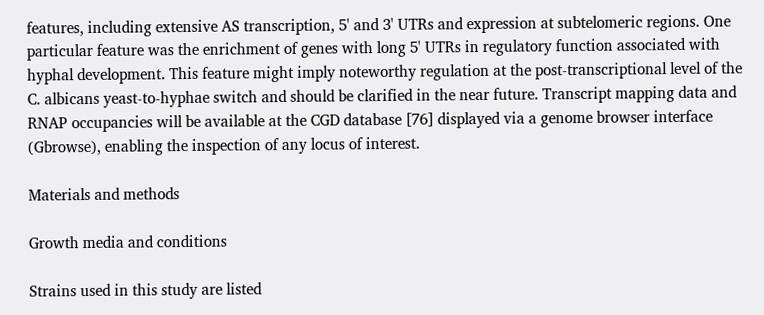features, including extensive AS transcription, 5' and 3' UTRs and expression at subtelomeric regions. One particular feature was the enrichment of genes with long 5' UTRs in regulatory function associated with hyphal development. This feature might imply noteworthy regulation at the post-transcriptional level of the C. albicans yeast-to-hyphae switch and should be clarified in the near future. Transcript mapping data and RNAP occupancies will be available at the CGD database [76] displayed via a genome browser interface (Gbrowse), enabling the inspection of any locus of interest.

Materials and methods

Growth media and conditions

Strains used in this study are listed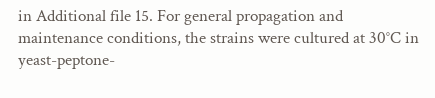in Additional file 15. For general propagation and maintenance conditions, the strains were cultured at 30°C in yeast-peptone-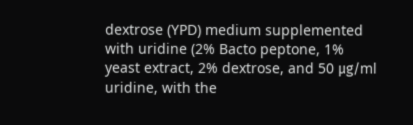dextrose (YPD) medium supplemented with uridine (2% Bacto peptone, 1% yeast extract, 2% dextrose, and 50 μg/ml uridine, with the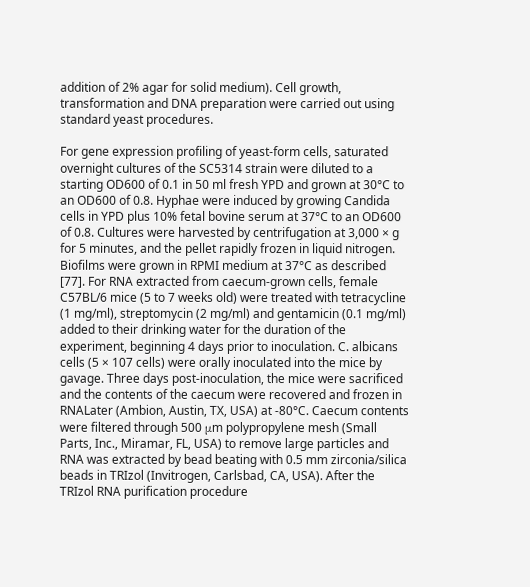addition of 2% agar for solid medium). Cell growth, transformation and DNA preparation were carried out using standard yeast procedures.

For gene expression profiling of yeast-form cells, saturated overnight cultures of the SC5314 strain were diluted to a starting OD600 of 0.1 in 50 ml fresh YPD and grown at 30°C to an OD600 of 0.8. Hyphae were induced by growing Candida cells in YPD plus 10% fetal bovine serum at 37°C to an OD600 of 0.8. Cultures were harvested by centrifugation at 3,000 × g for 5 minutes, and the pellet rapidly frozen in liquid nitrogen. Biofilms were grown in RPMI medium at 37°C as described [77]. For RNA extracted from caecum-grown cells, female C57BL/6 mice (5 to 7 weeks old) were treated with tetracycline (1 mg/ml), streptomycin (2 mg/ml) and gentamicin (0.1 mg/ml) added to their drinking water for the duration of the experiment, beginning 4 days prior to inoculation. C. albicans cells (5 × 107 cells) were orally inoculated into the mice by gavage. Three days post-inoculation, the mice were sacrificed and the contents of the caecum were recovered and frozen in RNALater (Ambion, Austin, TX, USA) at -80°C. Caecum contents were filtered through 500 μm polypropylene mesh (Small Parts, Inc., Miramar, FL, USA) to remove large particles and RNA was extracted by bead beating with 0.5 mm zirconia/silica beads in TRIzol (Invitrogen, Carlsbad, CA, USA). After the TRIzol RNA purification procedure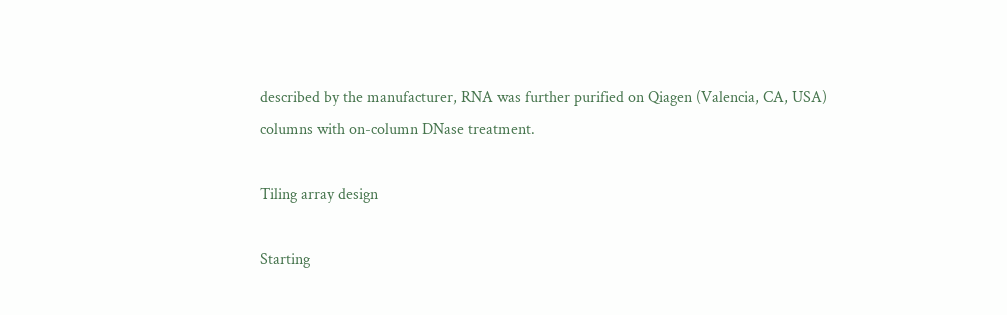described by the manufacturer, RNA was further purified on Qiagen (Valencia, CA, USA) columns with on-column DNase treatment.

Tiling array design

Starting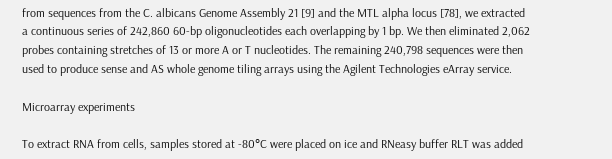from sequences from the C. albicans Genome Assembly 21 [9] and the MTL alpha locus [78], we extracted a continuous series of 242,860 60-bp oligonucleotides each overlapping by 1 bp. We then eliminated 2,062 probes containing stretches of 13 or more A or T nucleotides. The remaining 240,798 sequences were then used to produce sense and AS whole genome tiling arrays using the Agilent Technologies eArray service.

Microarray experiments

To extract RNA from cells, samples stored at -80°C were placed on ice and RNeasy buffer RLT was added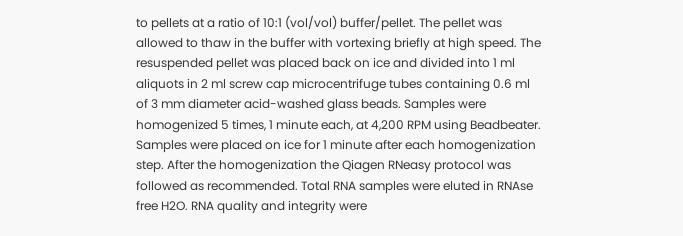to pellets at a ratio of 10:1 (vol/vol) buffer/pellet. The pellet was allowed to thaw in the buffer with vortexing briefly at high speed. The resuspended pellet was placed back on ice and divided into 1 ml aliquots in 2 ml screw cap microcentrifuge tubes containing 0.6 ml of 3 mm diameter acid-washed glass beads. Samples were homogenized 5 times, 1 minute each, at 4,200 RPM using Beadbeater. Samples were placed on ice for 1 minute after each homogenization step. After the homogenization the Qiagen RNeasy protocol was followed as recommended. Total RNA samples were eluted in RNAse free H2O. RNA quality and integrity were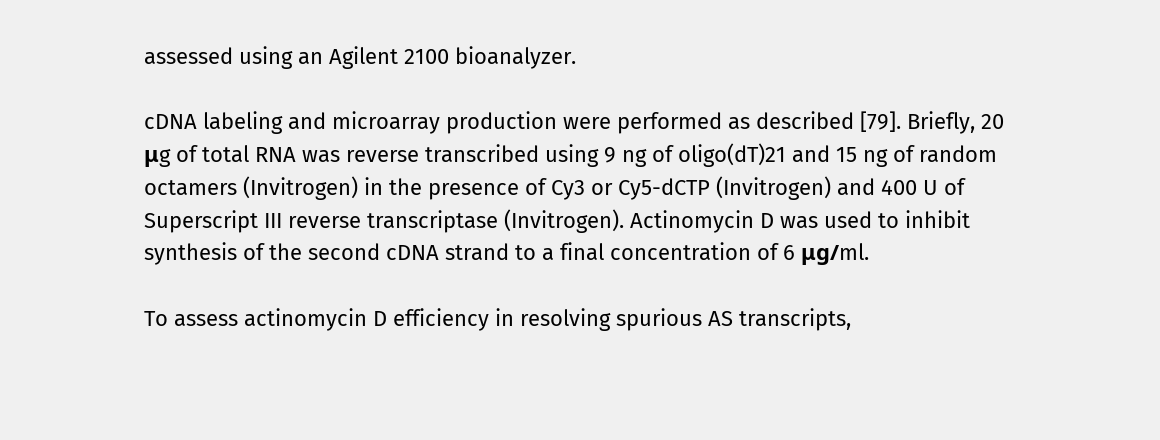assessed using an Agilent 2100 bioanalyzer.

cDNA labeling and microarray production were performed as described [79]. Briefly, 20 μg of total RNA was reverse transcribed using 9 ng of oligo(dT)21 and 15 ng of random octamers (Invitrogen) in the presence of Cy3 or Cy5-dCTP (Invitrogen) and 400 U of Superscript III reverse transcriptase (Invitrogen). Actinomycin D was used to inhibit synthesis of the second cDNA strand to a final concentration of 6 μg/ml.

To assess actinomycin D efficiency in resolving spurious AS transcripts,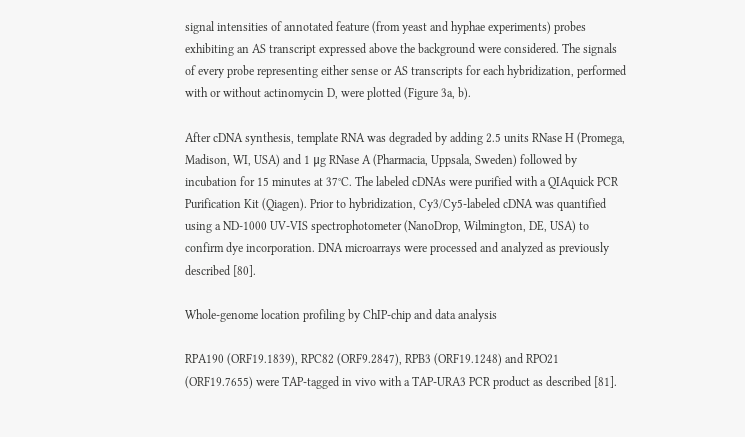signal intensities of annotated feature (from yeast and hyphae experiments) probes exhibiting an AS transcript expressed above the background were considered. The signals of every probe representing either sense or AS transcripts for each hybridization, performed with or without actinomycin D, were plotted (Figure 3a, b).

After cDNA synthesis, template RNA was degraded by adding 2.5 units RNase H (Promega, Madison, WI, USA) and 1 μg RNase A (Pharmacia, Uppsala, Sweden) followed by incubation for 15 minutes at 37°C. The labeled cDNAs were purified with a QIAquick PCR Purification Kit (Qiagen). Prior to hybridization, Cy3/Cy5-labeled cDNA was quantified using a ND-1000 UV-VIS spectrophotometer (NanoDrop, Wilmington, DE, USA) to confirm dye incorporation. DNA microarrays were processed and analyzed as previously described [80].

Whole-genome location profiling by ChIP-chip and data analysis

RPA190 (ORF19.1839), RPC82 (ORF9.2847), RPB3 (ORF19.1248) and RPO21 (ORF19.7655) were TAP-tagged in vivo with a TAP-URA3 PCR product as described [81].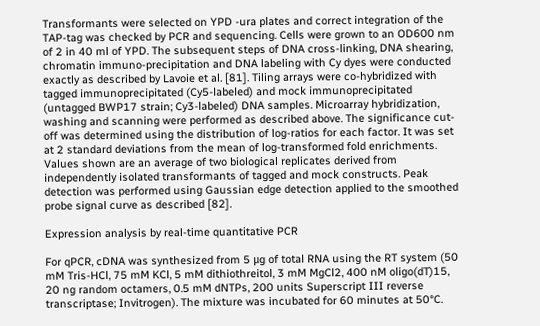Transformants were selected on YPD -ura plates and correct integration of the TAP-tag was checked by PCR and sequencing. Cells were grown to an OD600 nm of 2 in 40 ml of YPD. The subsequent steps of DNA cross-linking, DNA shearing, chromatin immuno-precipitation and DNA labeling with Cy dyes were conducted exactly as described by Lavoie et al. [81]. Tiling arrays were co-hybridized with tagged immunoprecipitated (Cy5-labeled) and mock immunoprecipitated (untagged BWP17 strain; Cy3-labeled) DNA samples. Microarray hybridization, washing and scanning were performed as described above. The significance cut-off was determined using the distribution of log-ratios for each factor. It was set at 2 standard deviations from the mean of log-transformed fold enrichments. Values shown are an average of two biological replicates derived from independently isolated transformants of tagged and mock constructs. Peak detection was performed using Gaussian edge detection applied to the smoothed probe signal curve as described [82].

Expression analysis by real-time quantitative PCR

For qPCR, cDNA was synthesized from 5 μg of total RNA using the RT system (50 mM Tris-HCl, 75 mM KCl, 5 mM dithiothreitol, 3 mM MgCl2, 400 nM oligo(dT)15, 20 ng random octamers, 0.5 mM dNTPs, 200 units Superscript III reverse transcriptase; Invitrogen). The mixture was incubated for 60 minutes at 50°C.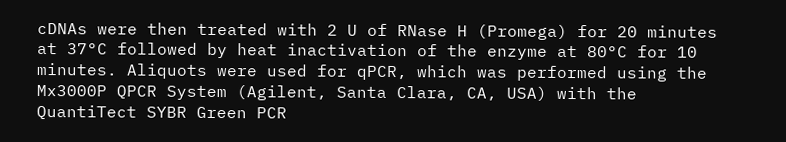cDNAs were then treated with 2 U of RNase H (Promega) for 20 minutes at 37°C followed by heat inactivation of the enzyme at 80°C for 10 minutes. Aliquots were used for qPCR, which was performed using the Mx3000P QPCR System (Agilent, Santa Clara, CA, USA) with the QuantiTect SYBR Green PCR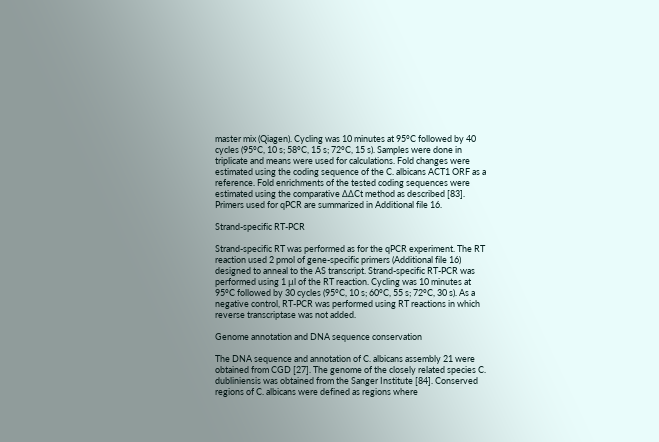master mix (Qiagen). Cycling was 10 minutes at 95°C followed by 40 cycles (95°C, 10 s; 58°C, 15 s; 72°C, 15 s). Samples were done in triplicate and means were used for calculations. Fold changes were estimated using the coding sequence of the C. albicans ACT1 ORF as a reference. Fold enrichments of the tested coding sequences were estimated using the comparative ΔΔCt method as described [83]. Primers used for qPCR are summarized in Additional file 16.

Strand-specific RT-PCR

Strand-specific RT was performed as for the qPCR experiment. The RT reaction used 2 pmol of gene-specific primers (Additional file 16) designed to anneal to the AS transcript. Strand-specific RT-PCR was performed using 1 μl of the RT reaction. Cycling was 10 minutes at 95°C followed by 30 cycles (95°C, 10 s; 60°C, 55 s; 72°C, 30 s). As a negative control, RT-PCR was performed using RT reactions in which reverse transcriptase was not added.

Genome annotation and DNA sequence conservation

The DNA sequence and annotation of C. albicans assembly 21 were obtained from CGD [27]. The genome of the closely related species C. dubliniensis was obtained from the Sanger Institute [84]. Conserved regions of C. albicans were defined as regions where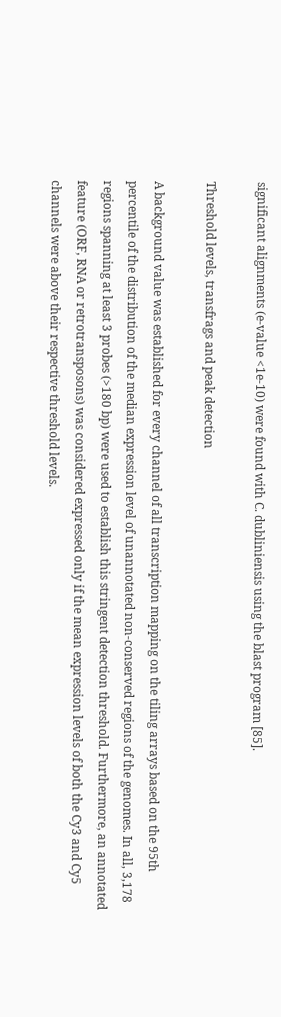significant alignments (e-value <1e-10) were found with C. dubliniensis using the blast program [85].

Threshold levels, transfrags and peak detection

A background value was established for every channel of all transcription mapping on the tiling arrays based on the 95th percentile of the distribution of the median expression level of unannotated non-conserved regions of the genomes. In all, 3,178 regions spanning at least 3 probes (>180 bp) were used to establish this stringent detection threshold. Furthermore, an annotated feature (ORF, RNA or retrotransposons) was considered expressed only if the mean expression levels of both the Cy3 and Cy5 channels were above their respective threshold levels.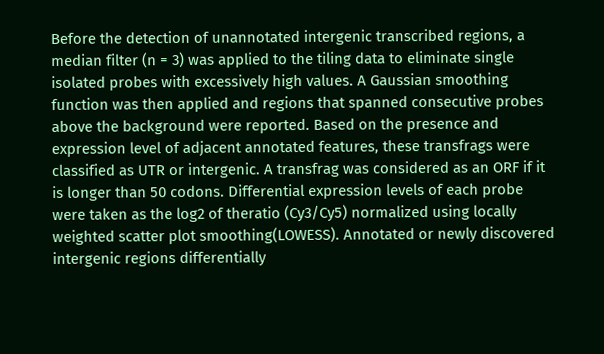Before the detection of unannotated intergenic transcribed regions, a median filter (n = 3) was applied to the tiling data to eliminate single isolated probes with excessively high values. A Gaussian smoothing function was then applied and regions that spanned consecutive probes above the background were reported. Based on the presence and expression level of adjacent annotated features, these transfrags were classified as UTR or intergenic. A transfrag was considered as an ORF if it is longer than 50 codons. Differential expression levels of each probe were taken as the log2 of theratio (Cy3/Cy5) normalized using locally weighted scatter plot smoothing(LOWESS). Annotated or newly discovered intergenic regions differentially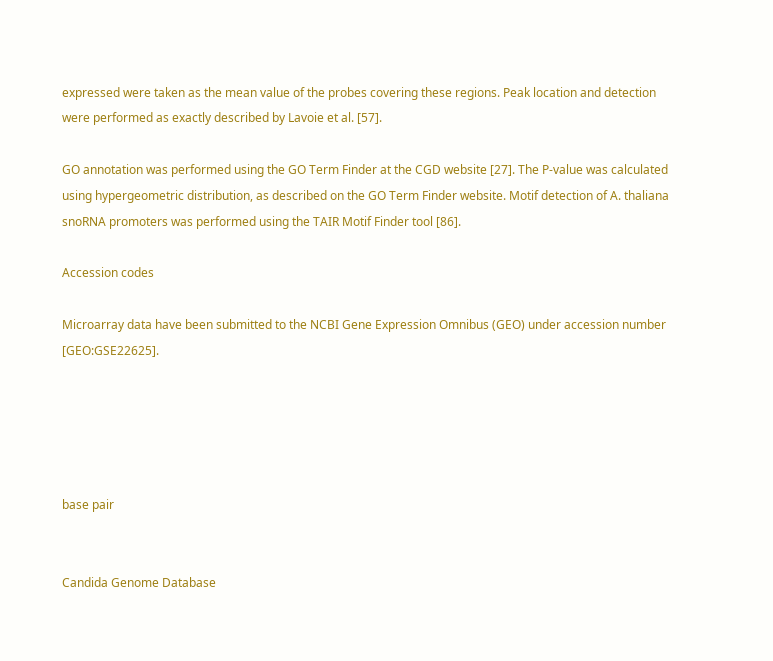expressed were taken as the mean value of the probes covering these regions. Peak location and detection were performed as exactly described by Lavoie et al. [57].

GO annotation was performed using the GO Term Finder at the CGD website [27]. The P-value was calculated using hypergeometric distribution, as described on the GO Term Finder website. Motif detection of A. thaliana snoRNA promoters was performed using the TAIR Motif Finder tool [86].

Accession codes

Microarray data have been submitted to the NCBI Gene Expression Omnibus (GEO) under accession number [GEO:GSE22625].





base pair


Candida Genome Database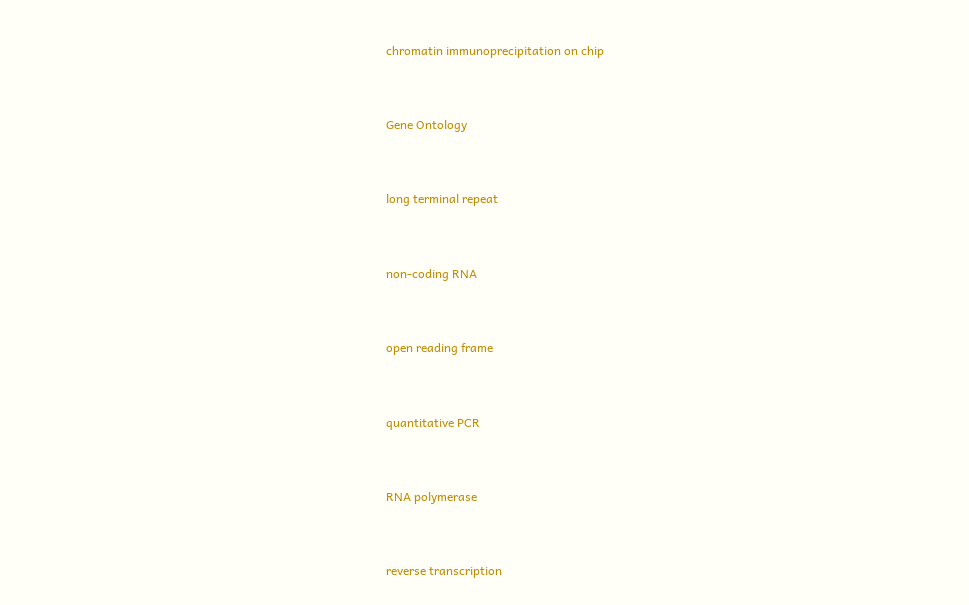chromatin immunoprecipitation on chip


Gene Ontology


long terminal repeat


non-coding RNA


open reading frame


quantitative PCR


RNA polymerase


reverse transcription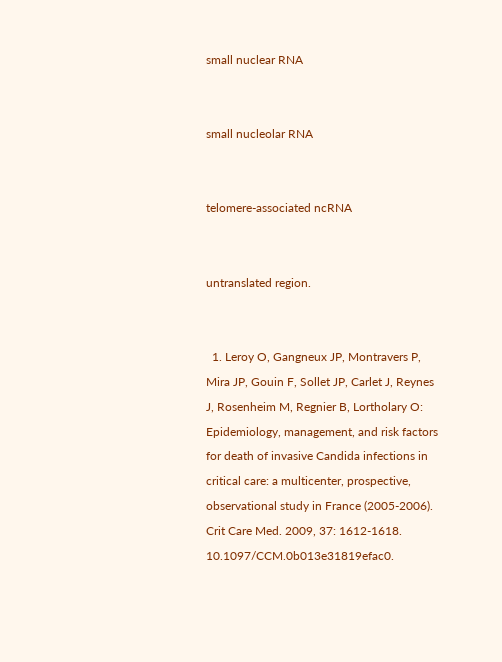small nuclear RNA


small nucleolar RNA


telomere-associated ncRNA


untranslated region.


  1. Leroy O, Gangneux JP, Montravers P, Mira JP, Gouin F, Sollet JP, Carlet J, Reynes J, Rosenheim M, Regnier B, Lortholary O: Epidemiology, management, and risk factors for death of invasive Candida infections in critical care: a multicenter, prospective, observational study in France (2005-2006). Crit Care Med. 2009, 37: 1612-1618. 10.1097/CCM.0b013e31819efac0.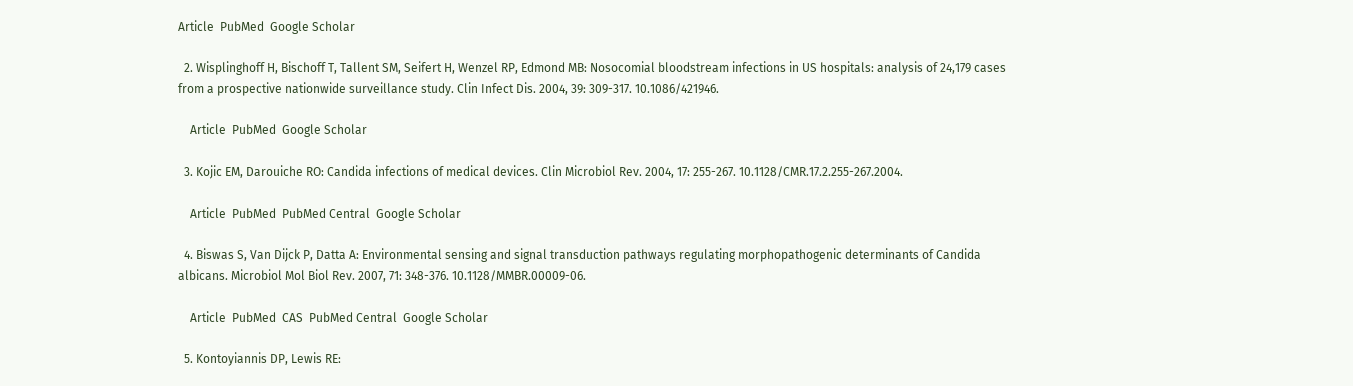Article  PubMed  Google Scholar

  2. Wisplinghoff H, Bischoff T, Tallent SM, Seifert H, Wenzel RP, Edmond MB: Nosocomial bloodstream infections in US hospitals: analysis of 24,179 cases from a prospective nationwide surveillance study. Clin Infect Dis. 2004, 39: 309-317. 10.1086/421946.

    Article  PubMed  Google Scholar

  3. Kojic EM, Darouiche RO: Candida infections of medical devices. Clin Microbiol Rev. 2004, 17: 255-267. 10.1128/CMR.17.2.255-267.2004.

    Article  PubMed  PubMed Central  Google Scholar

  4. Biswas S, Van Dijck P, Datta A: Environmental sensing and signal transduction pathways regulating morphopathogenic determinants of Candida albicans. Microbiol Mol Biol Rev. 2007, 71: 348-376. 10.1128/MMBR.00009-06.

    Article  PubMed  CAS  PubMed Central  Google Scholar

  5. Kontoyiannis DP, Lewis RE: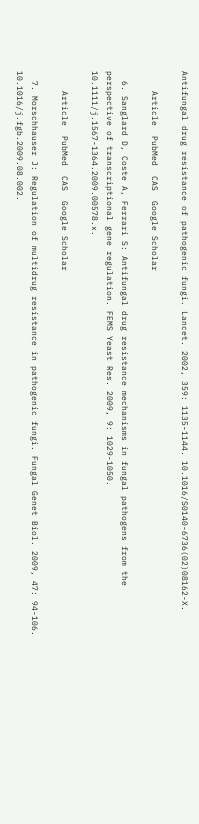Antifungal drug resistance of pathogenic fungi. Lancet. 2002, 359: 1135-1144. 10.1016/S0140-6736(02)08162-X.

    Article  PubMed  CAS  Google Scholar

  6. Sanglard D, Coste A, Ferrari S: Antifungal drug resistance mechanisms in fungal pathogens from the perspective of transcriptional gene regulation. FEMS Yeast Res. 2009, 9: 1029-1050. 10.1111/j.1567-1364.2009.00578.x.

    Article  PubMed  CAS  Google Scholar

  7. Morschhauser J: Regulation of multidrug resistance in pathogenic fungi. Fungal Genet Biol. 2009, 47: 94-106. 10.1016/j.fgb.2009.08.002.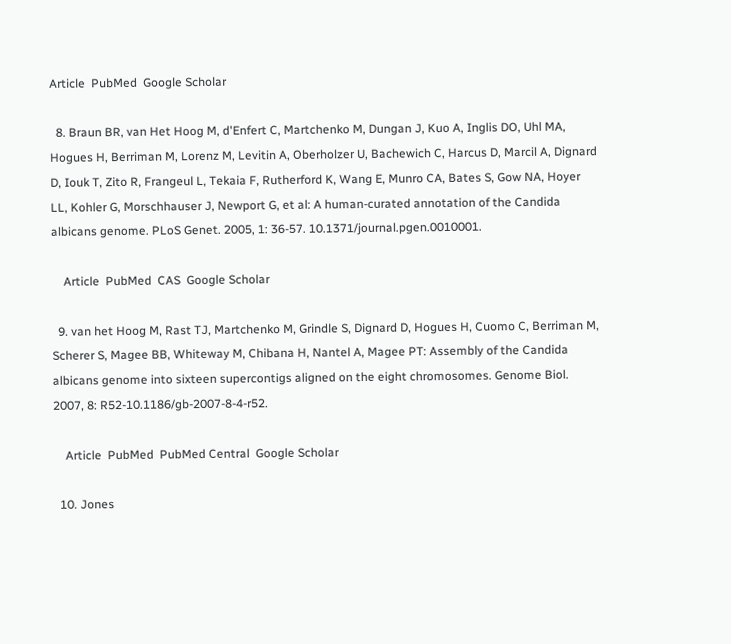Article  PubMed  Google Scholar

  8. Braun BR, van Het Hoog M, d'Enfert C, Martchenko M, Dungan J, Kuo A, Inglis DO, Uhl MA, Hogues H, Berriman M, Lorenz M, Levitin A, Oberholzer U, Bachewich C, Harcus D, Marcil A, Dignard D, Iouk T, Zito R, Frangeul L, Tekaia F, Rutherford K, Wang E, Munro CA, Bates S, Gow NA, Hoyer LL, Kohler G, Morschhauser J, Newport G, et al: A human-curated annotation of the Candida albicans genome. PLoS Genet. 2005, 1: 36-57. 10.1371/journal.pgen.0010001.

    Article  PubMed  CAS  Google Scholar

  9. van het Hoog M, Rast TJ, Martchenko M, Grindle S, Dignard D, Hogues H, Cuomo C, Berriman M, Scherer S, Magee BB, Whiteway M, Chibana H, Nantel A, Magee PT: Assembly of the Candida albicans genome into sixteen supercontigs aligned on the eight chromosomes. Genome Biol. 2007, 8: R52-10.1186/gb-2007-8-4-r52.

    Article  PubMed  PubMed Central  Google Scholar

  10. Jones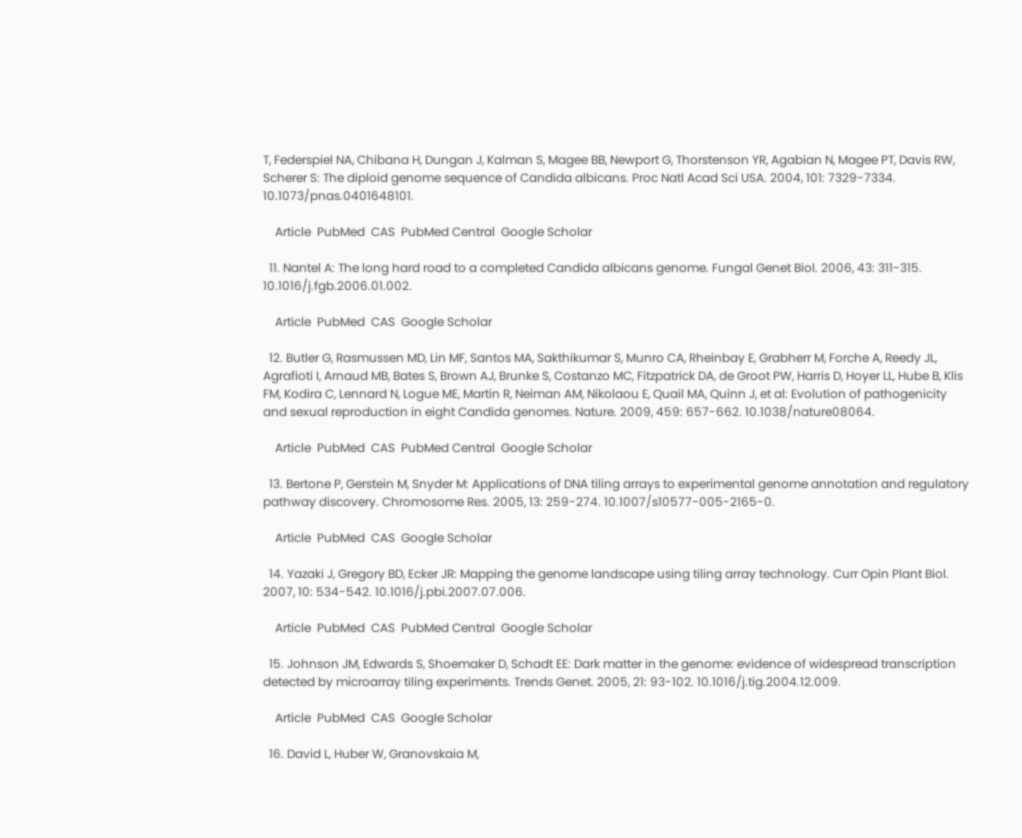T, Federspiel NA, Chibana H, Dungan J, Kalman S, Magee BB, Newport G, Thorstenson YR, Agabian N, Magee PT, Davis RW, Scherer S: The diploid genome sequence of Candida albicans. Proc Natl Acad Sci USA. 2004, 101: 7329-7334. 10.1073/pnas.0401648101.

    Article  PubMed  CAS  PubMed Central  Google Scholar

  11. Nantel A: The long hard road to a completed Candida albicans genome. Fungal Genet Biol. 2006, 43: 311-315. 10.1016/j.fgb.2006.01.002.

    Article  PubMed  CAS  Google Scholar

  12. Butler G, Rasmussen MD, Lin MF, Santos MA, Sakthikumar S, Munro CA, Rheinbay E, Grabherr M, Forche A, Reedy JL, Agrafioti I, Arnaud MB, Bates S, Brown AJ, Brunke S, Costanzo MC, Fitzpatrick DA, de Groot PW, Harris D, Hoyer LL, Hube B, Klis FM, Kodira C, Lennard N, Logue ME, Martin R, Neiman AM, Nikolaou E, Quail MA, Quinn J, et al: Evolution of pathogenicity and sexual reproduction in eight Candida genomes. Nature. 2009, 459: 657-662. 10.1038/nature08064.

    Article  PubMed  CAS  PubMed Central  Google Scholar

  13. Bertone P, Gerstein M, Snyder M: Applications of DNA tiling arrays to experimental genome annotation and regulatory pathway discovery. Chromosome Res. 2005, 13: 259-274. 10.1007/s10577-005-2165-0.

    Article  PubMed  CAS  Google Scholar

  14. Yazaki J, Gregory BD, Ecker JR: Mapping the genome landscape using tiling array technology. Curr Opin Plant Biol. 2007, 10: 534-542. 10.1016/j.pbi.2007.07.006.

    Article  PubMed  CAS  PubMed Central  Google Scholar

  15. Johnson JM, Edwards S, Shoemaker D, Schadt EE: Dark matter in the genome: evidence of widespread transcription detected by microarray tiling experiments. Trends Genet. 2005, 21: 93-102. 10.1016/j.tig.2004.12.009.

    Article  PubMed  CAS  Google Scholar

  16. David L, Huber W, Granovskaia M,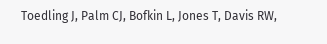Toedling J, Palm CJ, Bofkin L, Jones T, Davis RW,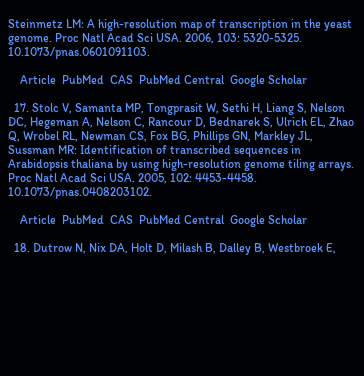Steinmetz LM: A high-resolution map of transcription in the yeast genome. Proc Natl Acad Sci USA. 2006, 103: 5320-5325. 10.1073/pnas.0601091103.

    Article  PubMed  CAS  PubMed Central  Google Scholar

  17. Stolc V, Samanta MP, Tongprasit W, Sethi H, Liang S, Nelson DC, Hegeman A, Nelson C, Rancour D, Bednarek S, Ulrich EL, Zhao Q, Wrobel RL, Newman CS, Fox BG, Phillips GN, Markley JL, Sussman MR: Identification of transcribed sequences in Arabidopsis thaliana by using high-resolution genome tiling arrays. Proc Natl Acad Sci USA. 2005, 102: 4453-4458. 10.1073/pnas.0408203102.

    Article  PubMed  CAS  PubMed Central  Google Scholar

  18. Dutrow N, Nix DA, Holt D, Milash B, Dalley B, Westbroek E,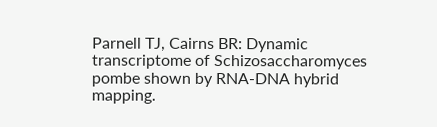Parnell TJ, Cairns BR: Dynamic transcriptome of Schizosaccharomyces pombe shown by RNA-DNA hybrid mapping.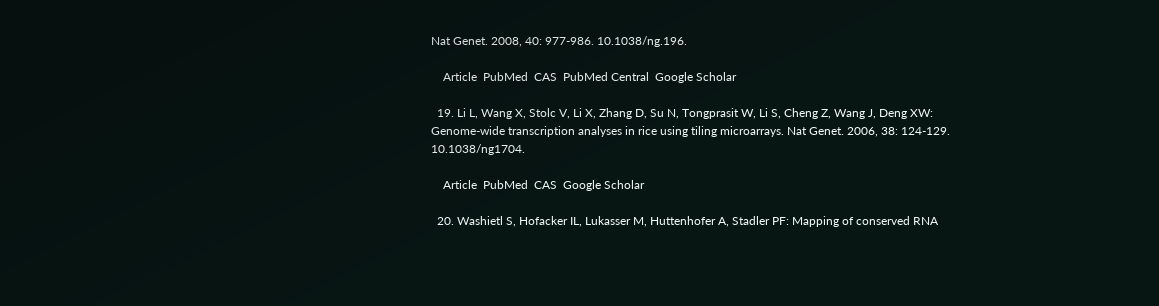Nat Genet. 2008, 40: 977-986. 10.1038/ng.196.

    Article  PubMed  CAS  PubMed Central  Google Scholar

  19. Li L, Wang X, Stolc V, Li X, Zhang D, Su N, Tongprasit W, Li S, Cheng Z, Wang J, Deng XW: Genome-wide transcription analyses in rice using tiling microarrays. Nat Genet. 2006, 38: 124-129. 10.1038/ng1704.

    Article  PubMed  CAS  Google Scholar

  20. Washietl S, Hofacker IL, Lukasser M, Huttenhofer A, Stadler PF: Mapping of conserved RNA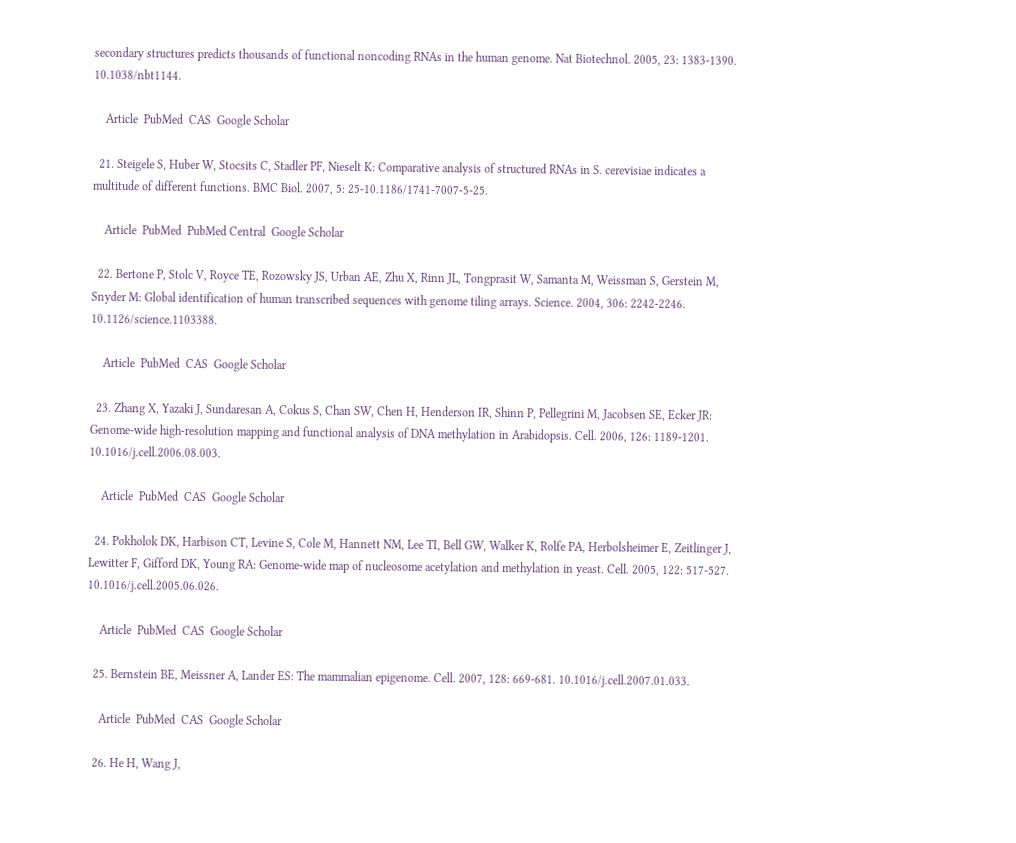secondary structures predicts thousands of functional noncoding RNAs in the human genome. Nat Biotechnol. 2005, 23: 1383-1390. 10.1038/nbt1144.

    Article  PubMed  CAS  Google Scholar

  21. Steigele S, Huber W, Stocsits C, Stadler PF, Nieselt K: Comparative analysis of structured RNAs in S. cerevisiae indicates a multitude of different functions. BMC Biol. 2007, 5: 25-10.1186/1741-7007-5-25.

    Article  PubMed  PubMed Central  Google Scholar

  22. Bertone P, Stolc V, Royce TE, Rozowsky JS, Urban AE, Zhu X, Rinn JL, Tongprasit W, Samanta M, Weissman S, Gerstein M, Snyder M: Global identification of human transcribed sequences with genome tiling arrays. Science. 2004, 306: 2242-2246. 10.1126/science.1103388.

    Article  PubMed  CAS  Google Scholar

  23. Zhang X, Yazaki J, Sundaresan A, Cokus S, Chan SW, Chen H, Henderson IR, Shinn P, Pellegrini M, Jacobsen SE, Ecker JR: Genome-wide high-resolution mapping and functional analysis of DNA methylation in Arabidopsis. Cell. 2006, 126: 1189-1201. 10.1016/j.cell.2006.08.003.

    Article  PubMed  CAS  Google Scholar

  24. Pokholok DK, Harbison CT, Levine S, Cole M, Hannett NM, Lee TI, Bell GW, Walker K, Rolfe PA, Herbolsheimer E, Zeitlinger J, Lewitter F, Gifford DK, Young RA: Genome-wide map of nucleosome acetylation and methylation in yeast. Cell. 2005, 122: 517-527. 10.1016/j.cell.2005.06.026.

    Article  PubMed  CAS  Google Scholar

  25. Bernstein BE, Meissner A, Lander ES: The mammalian epigenome. Cell. 2007, 128: 669-681. 10.1016/j.cell.2007.01.033.

    Article  PubMed  CAS  Google Scholar

  26. He H, Wang J,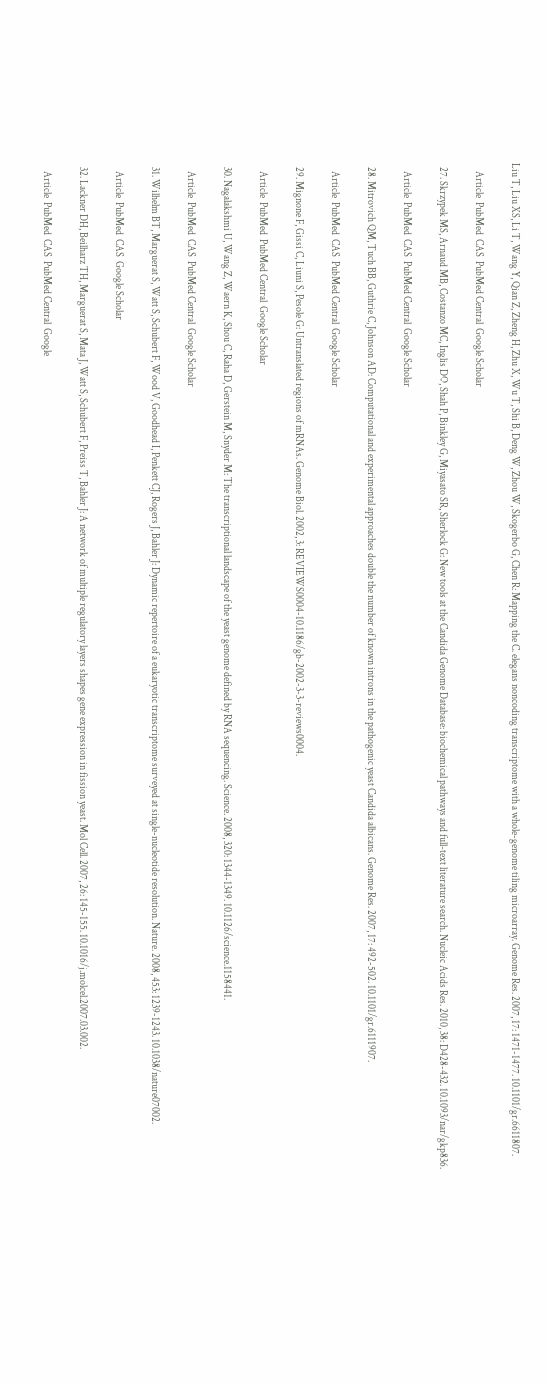Liu T, Liu XS, Li T, Wang Y, Qian Z, Zheng H, Zhu X, Wu T, Shi B, Deng W, Zhou W, Skogerbo G, Chen R: Mapping the C. elegans noncoding transcriptome with a whole-genome tiling microarray. Genome Res. 2007, 17: 1471-1477. 10.1101/gr.6611807.

    Article  PubMed  CAS  PubMed Central  Google Scholar

  27. Skrzypek MS, Arnaud MB, Costanzo MC, Inglis DO, Shah P, Binkley G, Miyasato SR, Sherlock G: New tools at the Candida Genome Database: biochemical pathways and full-text literature search. Nucleic Acids Res. 2010, 38: D428-432. 10.1093/nar/gkp836.

    Article  PubMed  CAS  PubMed Central  Google Scholar

  28. Mitrovich QM, Tuch BB, Guthrie C, Johnson AD: Computational and experimental approaches double the number of known introns in the pathogenic yeast Candida albicans. Genome Res. 2007, 17: 492-502. 10.1101/gr.6111907.

    Article  PubMed  CAS  PubMed Central  Google Scholar

  29. Mignone F, Gissi C, Liuni S, Pesole G: Untranslated regions of mRNAs. Genome Biol. 2002, 3: REVIEWS0004-10.1186/gb-2002-3-3-reviews0004.

    Article  PubMed  PubMed Central  Google Scholar

  30. Nagalakshmi U, Wang Z, Waern K, Shou C, Raha D, Gerstein M, Snyder M: The transcriptional landscape of the yeast genome defined by RNA sequencing. Science. 2008, 320: 1344-1349. 10.1126/science.1158441.

    Article  PubMed  CAS  PubMed Central  Google Scholar

  31. Wilhelm BT, Marguerat S, Watt S, Schubert F, Wood V, Goodhead I, Penkett CJ, Rogers J, Bahler J: Dynamic repertoire of a eukaryotic transcriptome surveyed at single-nucleotide resolution. Nature. 2008, 453: 1239-1243. 10.1038/nature07002.

    Article  PubMed  CAS  Google Scholar

  32. Lackner DH, Beilharz TH, Marguerat S, Mata J, Watt S, Schubert F, Preiss T, Bahler J: A network of multiple regulatory layers shapes gene expression in fission yeast. Mol Cell. 2007, 26: 145-155. 10.1016/j.molcel.2007.03.002.

    Article  PubMed  CAS  PubMed Central  Google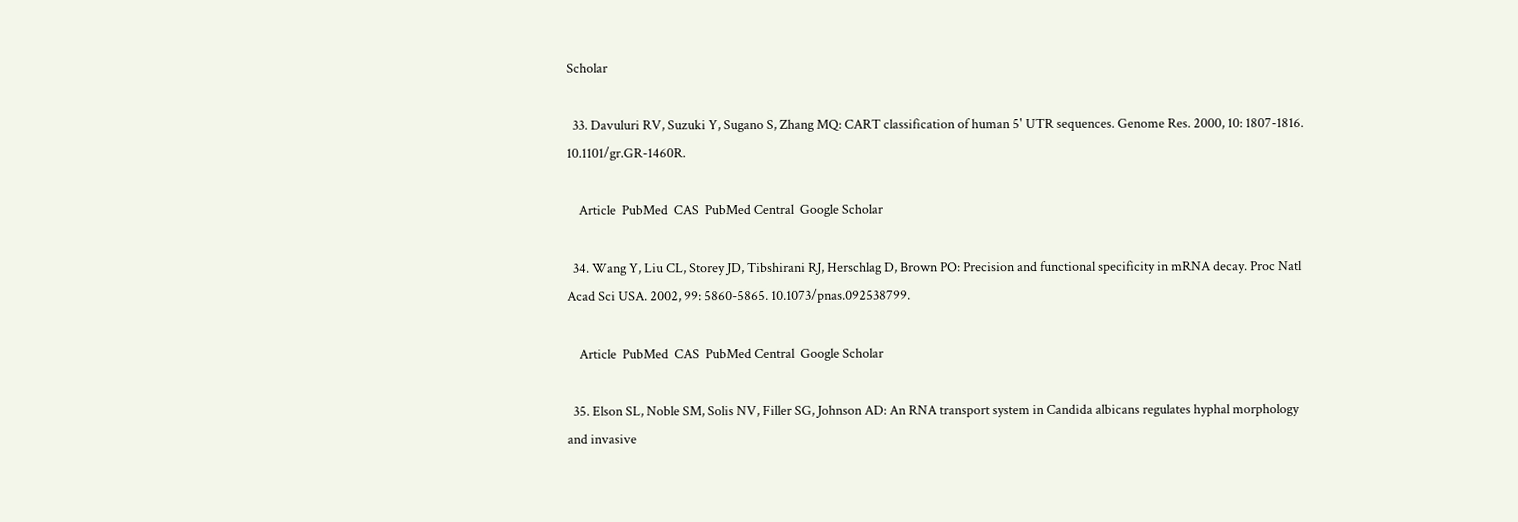Scholar

  33. Davuluri RV, Suzuki Y, Sugano S, Zhang MQ: CART classification of human 5' UTR sequences. Genome Res. 2000, 10: 1807-1816. 10.1101/gr.GR-1460R.

    Article  PubMed  CAS  PubMed Central  Google Scholar

  34. Wang Y, Liu CL, Storey JD, Tibshirani RJ, Herschlag D, Brown PO: Precision and functional specificity in mRNA decay. Proc Natl Acad Sci USA. 2002, 99: 5860-5865. 10.1073/pnas.092538799.

    Article  PubMed  CAS  PubMed Central  Google Scholar

  35. Elson SL, Noble SM, Solis NV, Filler SG, Johnson AD: An RNA transport system in Candida albicans regulates hyphal morphology and invasive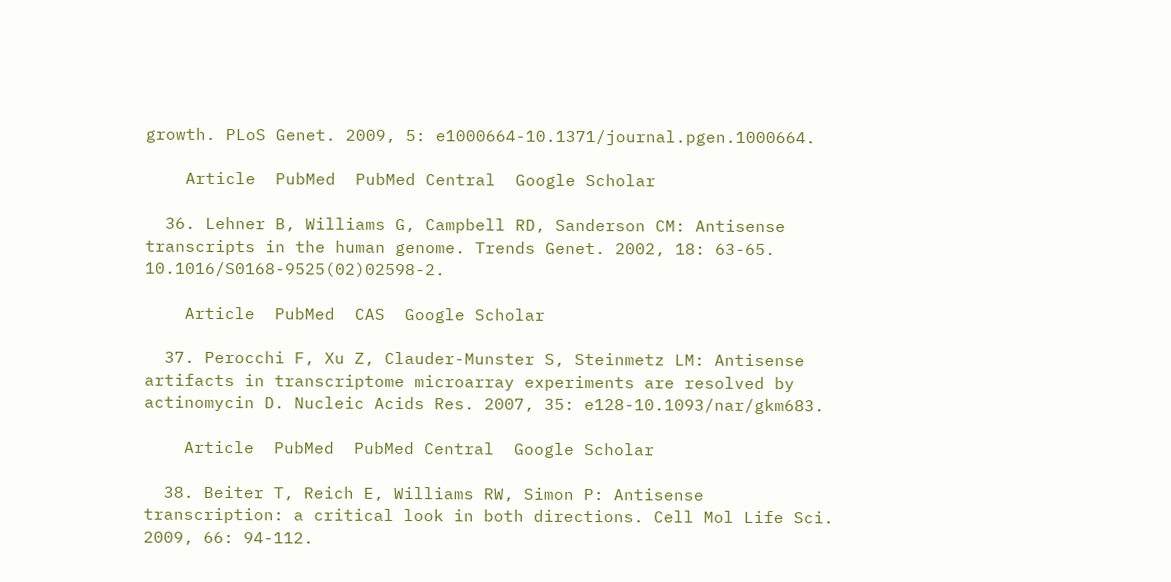growth. PLoS Genet. 2009, 5: e1000664-10.1371/journal.pgen.1000664.

    Article  PubMed  PubMed Central  Google Scholar

  36. Lehner B, Williams G, Campbell RD, Sanderson CM: Antisense transcripts in the human genome. Trends Genet. 2002, 18: 63-65. 10.1016/S0168-9525(02)02598-2.

    Article  PubMed  CAS  Google Scholar

  37. Perocchi F, Xu Z, Clauder-Munster S, Steinmetz LM: Antisense artifacts in transcriptome microarray experiments are resolved by actinomycin D. Nucleic Acids Res. 2007, 35: e128-10.1093/nar/gkm683.

    Article  PubMed  PubMed Central  Google Scholar

  38. Beiter T, Reich E, Williams RW, Simon P: Antisense transcription: a critical look in both directions. Cell Mol Life Sci. 2009, 66: 94-112.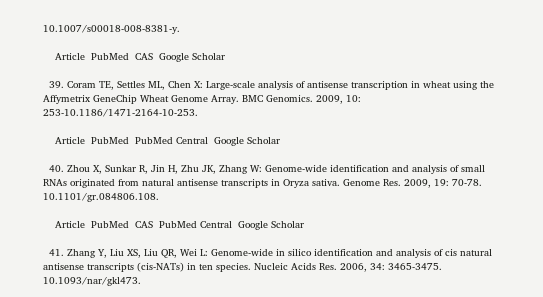10.1007/s00018-008-8381-y.

    Article  PubMed  CAS  Google Scholar

  39. Coram TE, Settles ML, Chen X: Large-scale analysis of antisense transcription in wheat using the Affymetrix GeneChip Wheat Genome Array. BMC Genomics. 2009, 10: 253-10.1186/1471-2164-10-253.

    Article  PubMed  PubMed Central  Google Scholar

  40. Zhou X, Sunkar R, Jin H, Zhu JK, Zhang W: Genome-wide identification and analysis of small RNAs originated from natural antisense transcripts in Oryza sativa. Genome Res. 2009, 19: 70-78. 10.1101/gr.084806.108.

    Article  PubMed  CAS  PubMed Central  Google Scholar

  41. Zhang Y, Liu XS, Liu QR, Wei L: Genome-wide in silico identification and analysis of cis natural antisense transcripts (cis-NATs) in ten species. Nucleic Acids Res. 2006, 34: 3465-3475. 10.1093/nar/gkl473.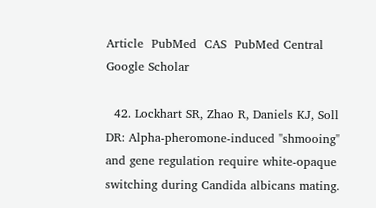Article  PubMed  CAS  PubMed Central  Google Scholar

  42. Lockhart SR, Zhao R, Daniels KJ, Soll DR: Alpha-pheromone-induced "shmooing" and gene regulation require white-opaque switching during Candida albicans mating.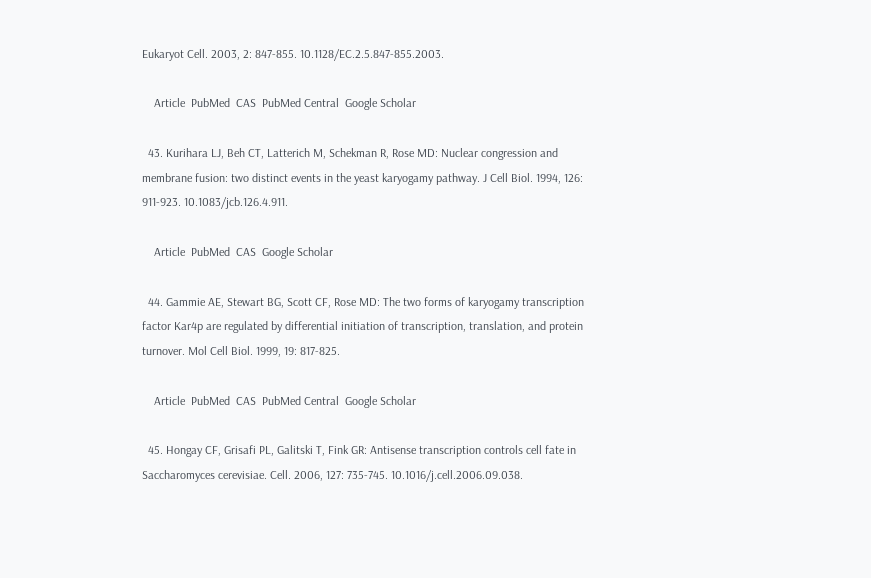Eukaryot Cell. 2003, 2: 847-855. 10.1128/EC.2.5.847-855.2003.

    Article  PubMed  CAS  PubMed Central  Google Scholar

  43. Kurihara LJ, Beh CT, Latterich M, Schekman R, Rose MD: Nuclear congression and membrane fusion: two distinct events in the yeast karyogamy pathway. J Cell Biol. 1994, 126: 911-923. 10.1083/jcb.126.4.911.

    Article  PubMed  CAS  Google Scholar

  44. Gammie AE, Stewart BG, Scott CF, Rose MD: The two forms of karyogamy transcription factor Kar4p are regulated by differential initiation of transcription, translation, and protein turnover. Mol Cell Biol. 1999, 19: 817-825.

    Article  PubMed  CAS  PubMed Central  Google Scholar

  45. Hongay CF, Grisafi PL, Galitski T, Fink GR: Antisense transcription controls cell fate in Saccharomyces cerevisiae. Cell. 2006, 127: 735-745. 10.1016/j.cell.2006.09.038.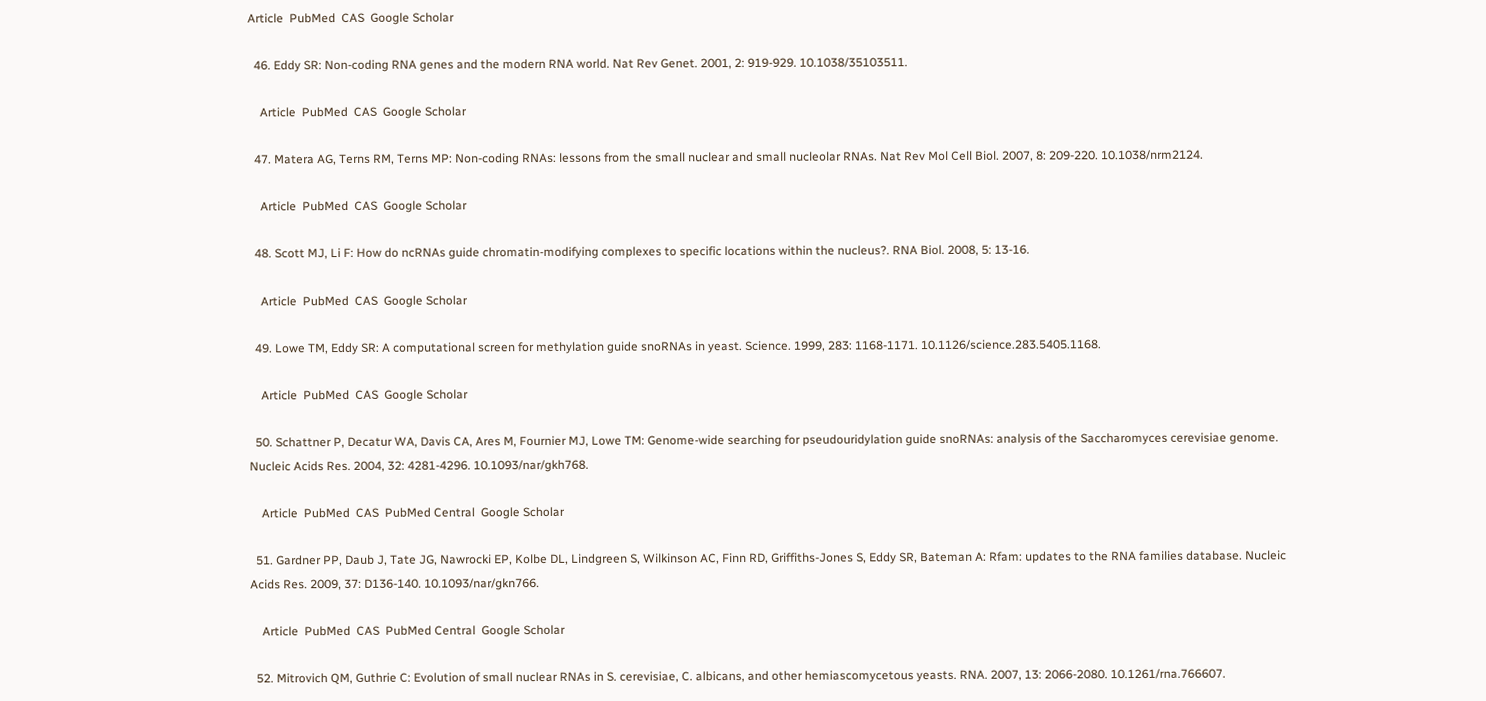Article  PubMed  CAS  Google Scholar

  46. Eddy SR: Non-coding RNA genes and the modern RNA world. Nat Rev Genet. 2001, 2: 919-929. 10.1038/35103511.

    Article  PubMed  CAS  Google Scholar

  47. Matera AG, Terns RM, Terns MP: Non-coding RNAs: lessons from the small nuclear and small nucleolar RNAs. Nat Rev Mol Cell Biol. 2007, 8: 209-220. 10.1038/nrm2124.

    Article  PubMed  CAS  Google Scholar

  48. Scott MJ, Li F: How do ncRNAs guide chromatin-modifying complexes to specific locations within the nucleus?. RNA Biol. 2008, 5: 13-16.

    Article  PubMed  CAS  Google Scholar

  49. Lowe TM, Eddy SR: A computational screen for methylation guide snoRNAs in yeast. Science. 1999, 283: 1168-1171. 10.1126/science.283.5405.1168.

    Article  PubMed  CAS  Google Scholar

  50. Schattner P, Decatur WA, Davis CA, Ares M, Fournier MJ, Lowe TM: Genome-wide searching for pseudouridylation guide snoRNAs: analysis of the Saccharomyces cerevisiae genome. Nucleic Acids Res. 2004, 32: 4281-4296. 10.1093/nar/gkh768.

    Article  PubMed  CAS  PubMed Central  Google Scholar

  51. Gardner PP, Daub J, Tate JG, Nawrocki EP, Kolbe DL, Lindgreen S, Wilkinson AC, Finn RD, Griffiths-Jones S, Eddy SR, Bateman A: Rfam: updates to the RNA families database. Nucleic Acids Res. 2009, 37: D136-140. 10.1093/nar/gkn766.

    Article  PubMed  CAS  PubMed Central  Google Scholar

  52. Mitrovich QM, Guthrie C: Evolution of small nuclear RNAs in S. cerevisiae, C. albicans, and other hemiascomycetous yeasts. RNA. 2007, 13: 2066-2080. 10.1261/rna.766607.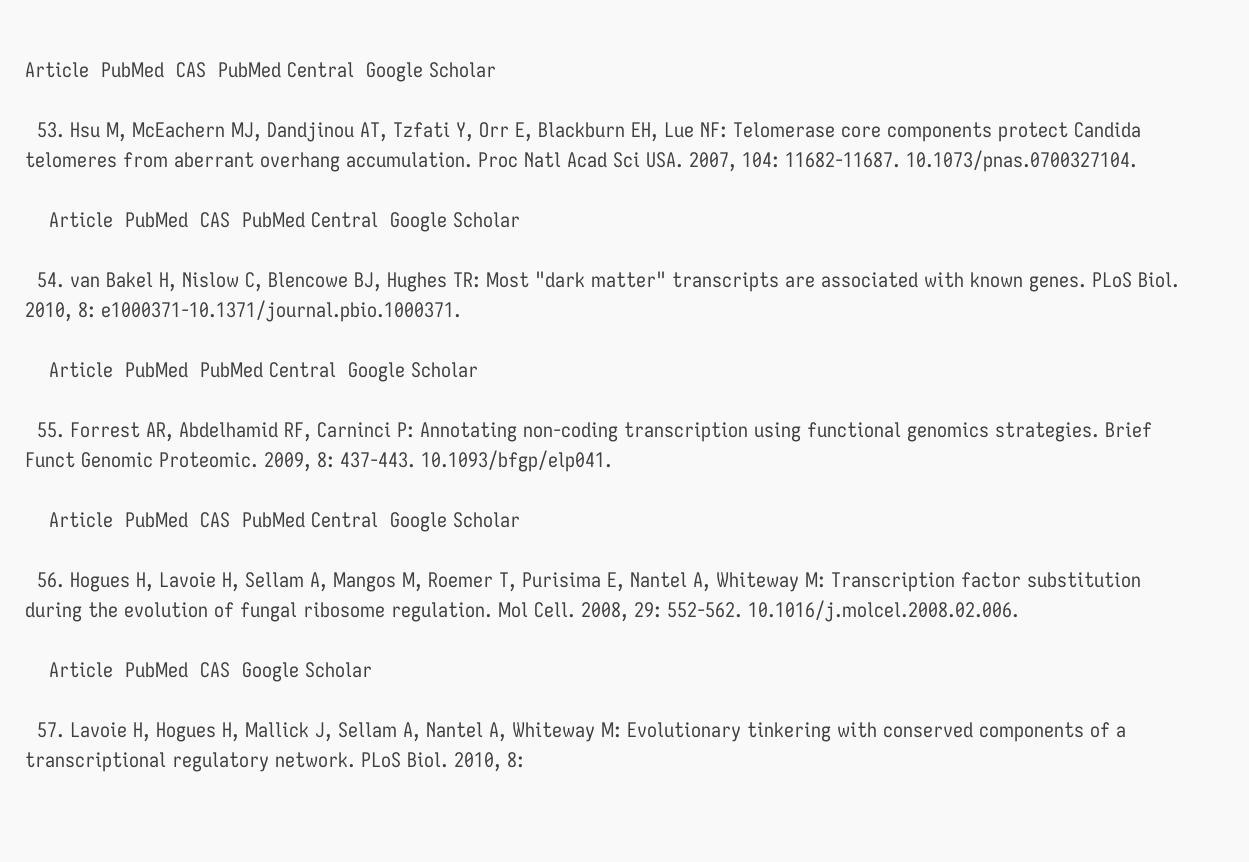Article  PubMed  CAS  PubMed Central  Google Scholar

  53. Hsu M, McEachern MJ, Dandjinou AT, Tzfati Y, Orr E, Blackburn EH, Lue NF: Telomerase core components protect Candida telomeres from aberrant overhang accumulation. Proc Natl Acad Sci USA. 2007, 104: 11682-11687. 10.1073/pnas.0700327104.

    Article  PubMed  CAS  PubMed Central  Google Scholar

  54. van Bakel H, Nislow C, Blencowe BJ, Hughes TR: Most "dark matter" transcripts are associated with known genes. PLoS Biol. 2010, 8: e1000371-10.1371/journal.pbio.1000371.

    Article  PubMed  PubMed Central  Google Scholar

  55. Forrest AR, Abdelhamid RF, Carninci P: Annotating non-coding transcription using functional genomics strategies. Brief Funct Genomic Proteomic. 2009, 8: 437-443. 10.1093/bfgp/elp041.

    Article  PubMed  CAS  PubMed Central  Google Scholar

  56. Hogues H, Lavoie H, Sellam A, Mangos M, Roemer T, Purisima E, Nantel A, Whiteway M: Transcription factor substitution during the evolution of fungal ribosome regulation. Mol Cell. 2008, 29: 552-562. 10.1016/j.molcel.2008.02.006.

    Article  PubMed  CAS  Google Scholar

  57. Lavoie H, Hogues H, Mallick J, Sellam A, Nantel A, Whiteway M: Evolutionary tinkering with conserved components of a transcriptional regulatory network. PLoS Biol. 2010, 8: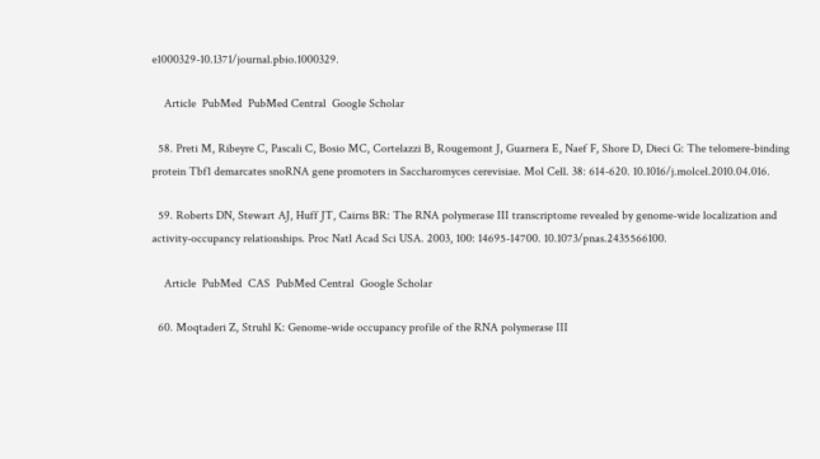e1000329-10.1371/journal.pbio.1000329.

    Article  PubMed  PubMed Central  Google Scholar

  58. Preti M, Ribeyre C, Pascali C, Bosio MC, Cortelazzi B, Rougemont J, Guarnera E, Naef F, Shore D, Dieci G: The telomere-binding protein Tbf1 demarcates snoRNA gene promoters in Saccharomyces cerevisiae. Mol Cell. 38: 614-620. 10.1016/j.molcel.2010.04.016.

  59. Roberts DN, Stewart AJ, Huff JT, Cairns BR: The RNA polymerase III transcriptome revealed by genome-wide localization and activity-occupancy relationships. Proc Natl Acad Sci USA. 2003, 100: 14695-14700. 10.1073/pnas.2435566100.

    Article  PubMed  CAS  PubMed Central  Google Scholar

  60. Moqtaderi Z, Struhl K: Genome-wide occupancy profile of the RNA polymerase III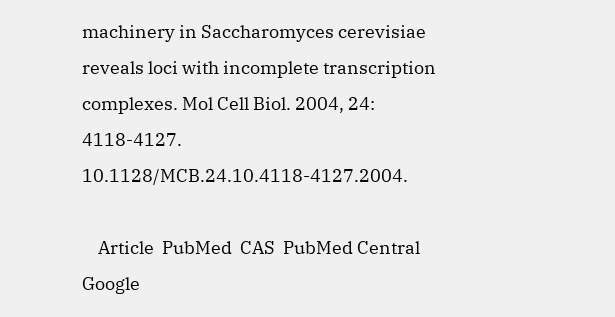machinery in Saccharomyces cerevisiae reveals loci with incomplete transcription complexes. Mol Cell Biol. 2004, 24: 4118-4127. 10.1128/MCB.24.10.4118-4127.2004.

    Article  PubMed  CAS  PubMed Central  Google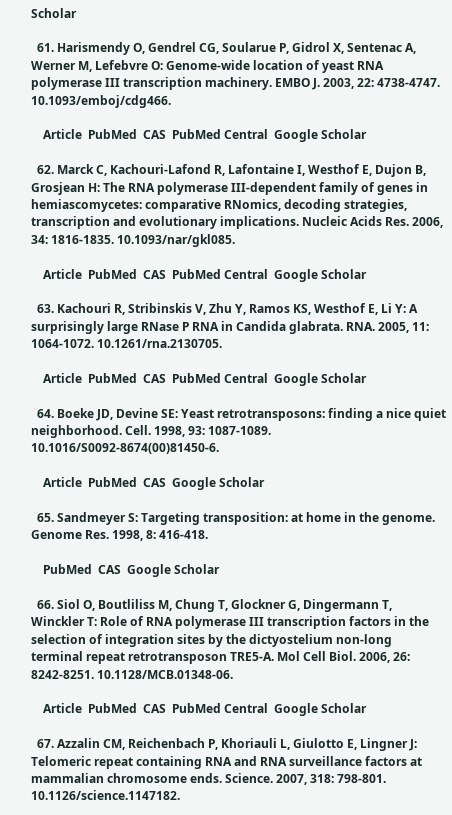Scholar

  61. Harismendy O, Gendrel CG, Soularue P, Gidrol X, Sentenac A, Werner M, Lefebvre O: Genome-wide location of yeast RNA polymerase III transcription machinery. EMBO J. 2003, 22: 4738-4747. 10.1093/emboj/cdg466.

    Article  PubMed  CAS  PubMed Central  Google Scholar

  62. Marck C, Kachouri-Lafond R, Lafontaine I, Westhof E, Dujon B, Grosjean H: The RNA polymerase III-dependent family of genes in hemiascomycetes: comparative RNomics, decoding strategies, transcription and evolutionary implications. Nucleic Acids Res. 2006, 34: 1816-1835. 10.1093/nar/gkl085.

    Article  PubMed  CAS  PubMed Central  Google Scholar

  63. Kachouri R, Stribinskis V, Zhu Y, Ramos KS, Westhof E, Li Y: A surprisingly large RNase P RNA in Candida glabrata. RNA. 2005, 11: 1064-1072. 10.1261/rna.2130705.

    Article  PubMed  CAS  PubMed Central  Google Scholar

  64. Boeke JD, Devine SE: Yeast retrotransposons: finding a nice quiet neighborhood. Cell. 1998, 93: 1087-1089. 10.1016/S0092-8674(00)81450-6.

    Article  PubMed  CAS  Google Scholar

  65. Sandmeyer S: Targeting transposition: at home in the genome. Genome Res. 1998, 8: 416-418.

    PubMed  CAS  Google Scholar

  66. Siol O, Boutliliss M, Chung T, Glockner G, Dingermann T, Winckler T: Role of RNA polymerase III transcription factors in the selection of integration sites by the dictyostelium non-long terminal repeat retrotransposon TRE5-A. Mol Cell Biol. 2006, 26: 8242-8251. 10.1128/MCB.01348-06.

    Article  PubMed  CAS  PubMed Central  Google Scholar

  67. Azzalin CM, Reichenbach P, Khoriauli L, Giulotto E, Lingner J: Telomeric repeat containing RNA and RNA surveillance factors at mammalian chromosome ends. Science. 2007, 318: 798-801. 10.1126/science.1147182.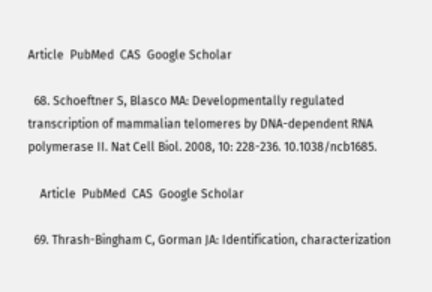Article  PubMed  CAS  Google Scholar

  68. Schoeftner S, Blasco MA: Developmentally regulated transcription of mammalian telomeres by DNA-dependent RNA polymerase II. Nat Cell Biol. 2008, 10: 228-236. 10.1038/ncb1685.

    Article  PubMed  CAS  Google Scholar

  69. Thrash-Bingham C, Gorman JA: Identification, characterization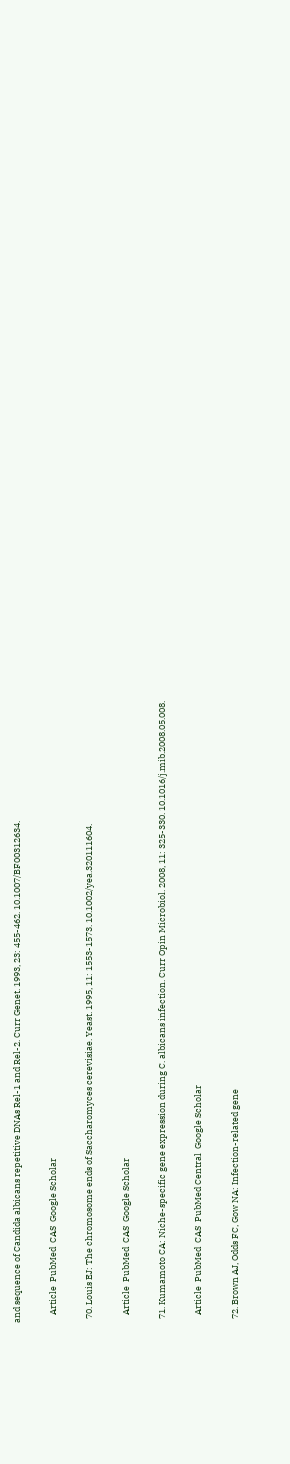and sequence of Candida albicans repetitive DNAs Rel-1 and Rel-2. Curr Genet. 1993, 23: 455-462. 10.1007/BF00312634.

    Article  PubMed  CAS  Google Scholar

  70. Louis EJ: The chromosome ends of Saccharomyces cerevisiae. Yeast. 1995, 11: 1553-1573. 10.1002/yea.320111604.

    Article  PubMed  CAS  Google Scholar

  71. Kumamoto CA: Niche-specific gene expression during C. albicans infection. Curr Opin Microbiol. 2008, 11: 325-330. 10.1016/j.mib.2008.05.008.

    Article  PubMed  CAS  PubMed Central  Google Scholar

  72. Brown AJ, Odds FC, Gow NA: Infection-related gene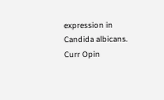expression in Candida albicans. Curr Opin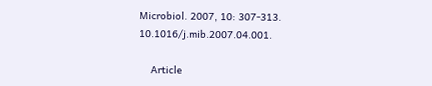Microbiol. 2007, 10: 307-313. 10.1016/j.mib.2007.04.001.

    Article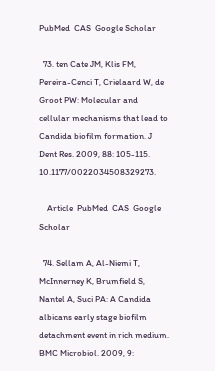PubMed  CAS  Google Scholar

  73. ten Cate JM, Klis FM, Pereira-Cenci T, Crielaard W, de Groot PW: Molecular and cellular mechanisms that lead to Candida biofilm formation. J Dent Res. 2009, 88: 105-115. 10.1177/0022034508329273.

    Article  PubMed  CAS  Google Scholar

  74. Sellam A, Al-Niemi T, McInnerney K, Brumfield S, Nantel A, Suci PA: A Candida albicans early stage biofilm detachment event in rich medium. BMC Microbiol. 2009, 9: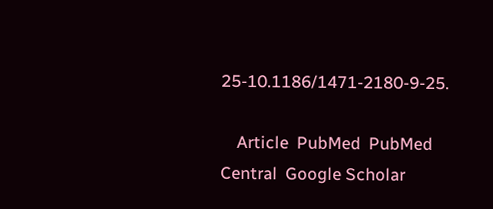25-10.1186/1471-2180-9-25.

    Article  PubMed  PubMed Central  Google Scholar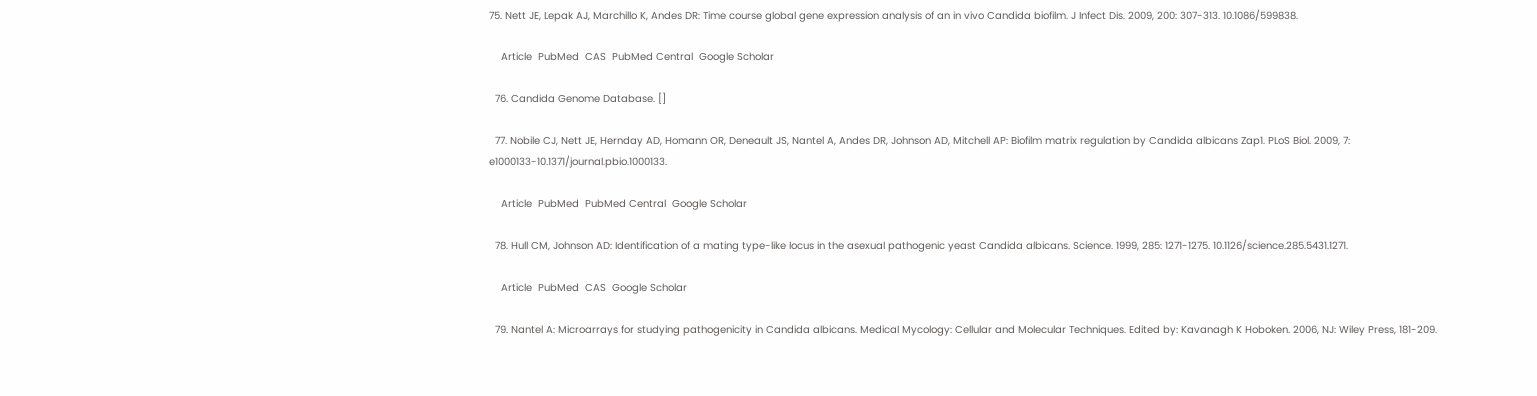75. Nett JE, Lepak AJ, Marchillo K, Andes DR: Time course global gene expression analysis of an in vivo Candida biofilm. J Infect Dis. 2009, 200: 307-313. 10.1086/599838.

    Article  PubMed  CAS  PubMed Central  Google Scholar

  76. Candida Genome Database. []

  77. Nobile CJ, Nett JE, Hernday AD, Homann OR, Deneault JS, Nantel A, Andes DR, Johnson AD, Mitchell AP: Biofilm matrix regulation by Candida albicans Zap1. PLoS Biol. 2009, 7: e1000133-10.1371/journal.pbio.1000133.

    Article  PubMed  PubMed Central  Google Scholar

  78. Hull CM, Johnson AD: Identification of a mating type-like locus in the asexual pathogenic yeast Candida albicans. Science. 1999, 285: 1271-1275. 10.1126/science.285.5431.1271.

    Article  PubMed  CAS  Google Scholar

  79. Nantel A: Microarrays for studying pathogenicity in Candida albicans. Medical Mycology: Cellular and Molecular Techniques. Edited by: Kavanagh K Hoboken. 2006, NJ: Wiley Press, 181-209.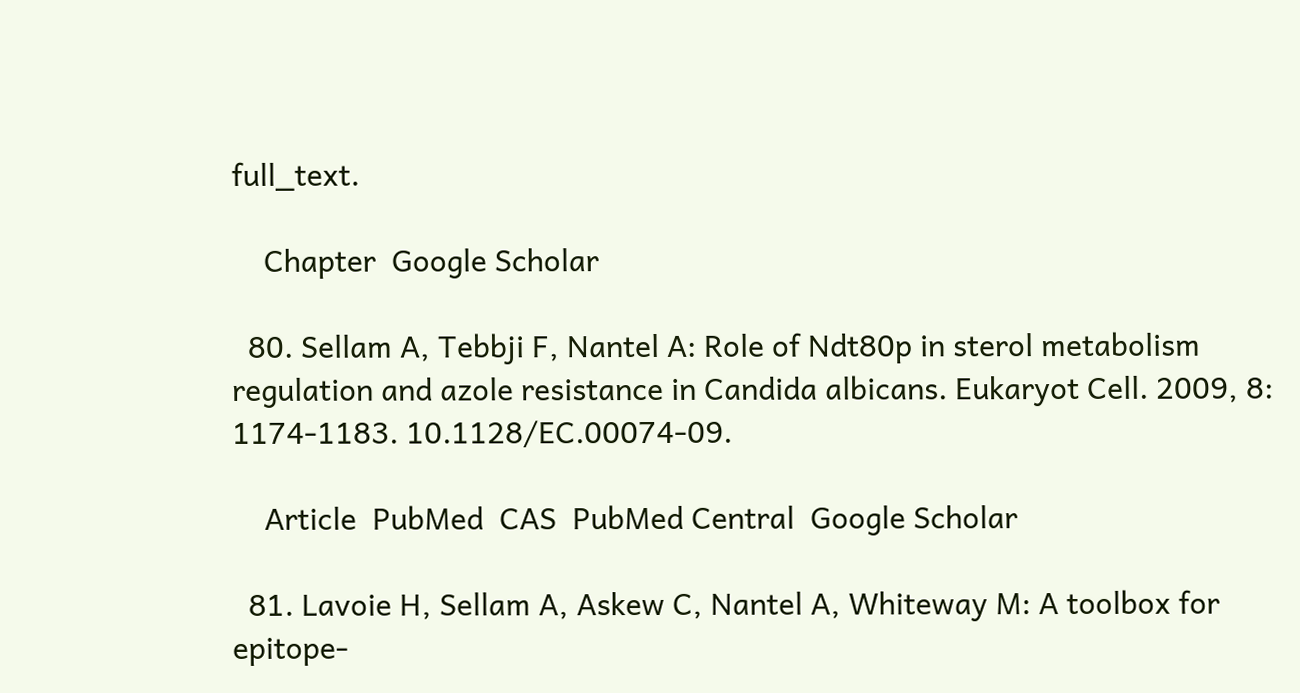full_text.

    Chapter  Google Scholar

  80. Sellam A, Tebbji F, Nantel A: Role of Ndt80p in sterol metabolism regulation and azole resistance in Candida albicans. Eukaryot Cell. 2009, 8: 1174-1183. 10.1128/EC.00074-09.

    Article  PubMed  CAS  PubMed Central  Google Scholar

  81. Lavoie H, Sellam A, Askew C, Nantel A, Whiteway M: A toolbox for epitope-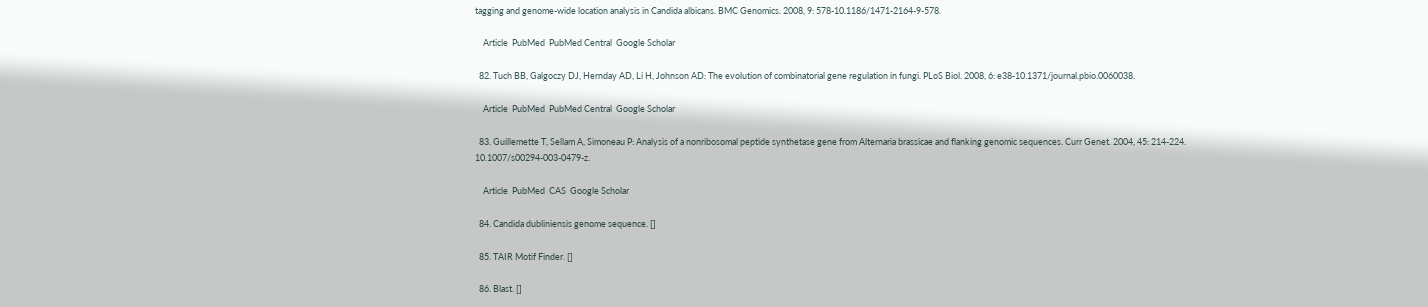tagging and genome-wide location analysis in Candida albicans. BMC Genomics. 2008, 9: 578-10.1186/1471-2164-9-578.

    Article  PubMed  PubMed Central  Google Scholar

  82. Tuch BB, Galgoczy DJ, Hernday AD, Li H, Johnson AD: The evolution of combinatorial gene regulation in fungi. PLoS Biol. 2008, 6: e38-10.1371/journal.pbio.0060038.

    Article  PubMed  PubMed Central  Google Scholar

  83. Guillemette T, Sellam A, Simoneau P: Analysis of a nonribosomal peptide synthetase gene from Alternaria brassicae and flanking genomic sequences. Curr Genet. 2004, 45: 214-224. 10.1007/s00294-003-0479-z.

    Article  PubMed  CAS  Google Scholar

  84. Candida dubliniensis genome sequence. []

  85. TAIR Motif Finder. []

  86. Blast. []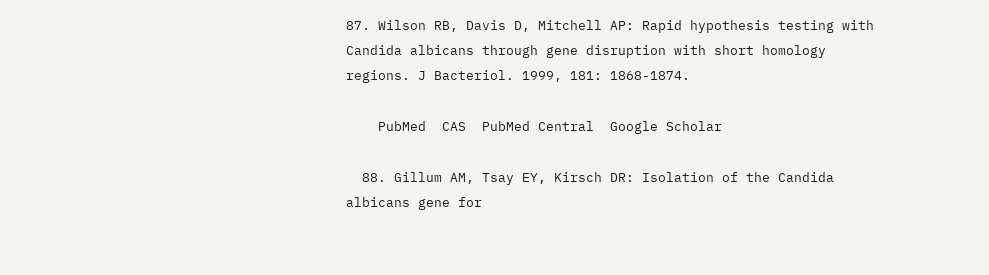87. Wilson RB, Davis D, Mitchell AP: Rapid hypothesis testing with Candida albicans through gene disruption with short homology regions. J Bacteriol. 1999, 181: 1868-1874.

    PubMed  CAS  PubMed Central  Google Scholar

  88. Gillum AM, Tsay EY, Kirsch DR: Isolation of the Candida albicans gene for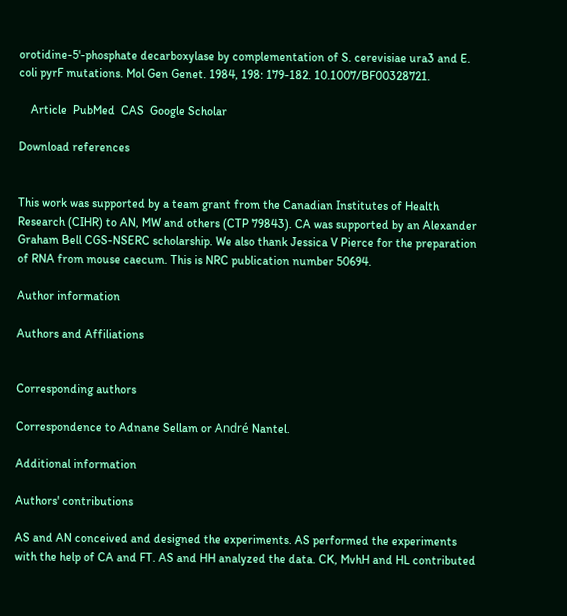orotidine-5'-phosphate decarboxylase by complementation of S. cerevisiae ura3 and E. coli pyrF mutations. Mol Gen Genet. 1984, 198: 179-182. 10.1007/BF00328721.

    Article  PubMed  CAS  Google Scholar

Download references


This work was supported by a team grant from the Canadian Institutes of Health Research (CIHR) to AN, MW and others (CTP 79843). CA was supported by an Alexander Graham Bell CGS-NSERC scholarship. We also thank Jessica V Pierce for the preparation of RNA from mouse caecum. This is NRC publication number 50694.

Author information

Authors and Affiliations


Corresponding authors

Correspondence to Adnane Sellam or André Nantel.

Additional information

Authors' contributions

AS and AN conceived and designed the experiments. AS performed the experiments with the help of CA and FT. AS and HH analyzed the data. CK, MvhH and HL contributed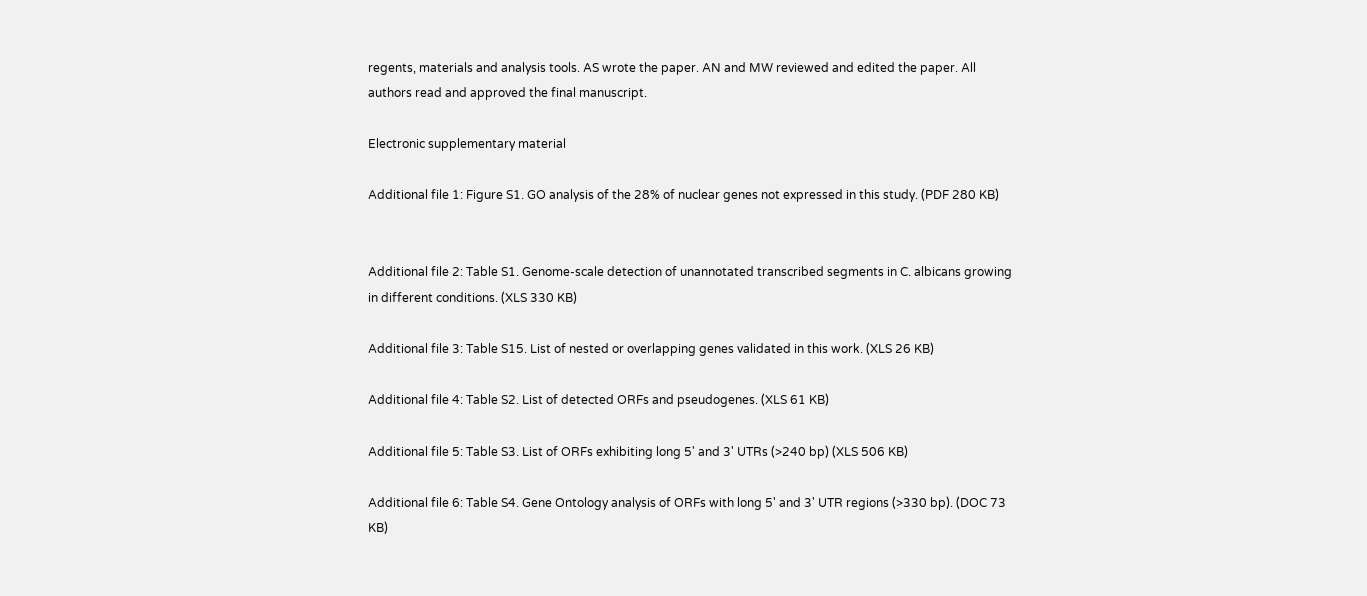regents, materials and analysis tools. AS wrote the paper. AN and MW reviewed and edited the paper. All authors read and approved the final manuscript.

Electronic supplementary material

Additional file 1: Figure S1. GO analysis of the 28% of nuclear genes not expressed in this study. (PDF 280 KB)


Additional file 2: Table S1. Genome-scale detection of unannotated transcribed segments in C. albicans growing in different conditions. (XLS 330 KB)

Additional file 3: Table S15. List of nested or overlapping genes validated in this work. (XLS 26 KB)

Additional file 4: Table S2. List of detected ORFs and pseudogenes. (XLS 61 KB)

Additional file 5: Table S3. List of ORFs exhibiting long 5' and 3' UTRs (>240 bp) (XLS 506 KB)

Additional file 6: Table S4. Gene Ontology analysis of ORFs with long 5' and 3' UTR regions (>330 bp). (DOC 73 KB)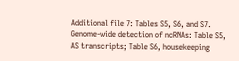Additional file 7: Tables S5, S6, and S7. Genome-wide detection of ncRNAs: Table S5, AS transcripts; Table S6, housekeeping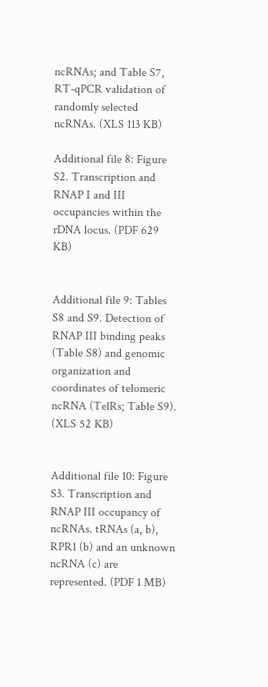ncRNAs; and Table S7, RT-qPCR validation of randomly selected ncRNAs. (XLS 113 KB)

Additional file 8: Figure S2. Transcription and RNAP I and III occupancies within the rDNA locus. (PDF 629 KB)


Additional file 9: Tables S8 and S9. Detection of RNAP III binding peaks (Table S8) and genomic organization and coordinates of telomeric ncRNA (TelRs; Table S9). (XLS 52 KB)


Additional file 10: Figure S3. Transcription and RNAP III occupancy of ncRNAs. tRNAs (a, b), RPR1 (b) and an unknown ncRNA (c) are represented. (PDF 1 MB)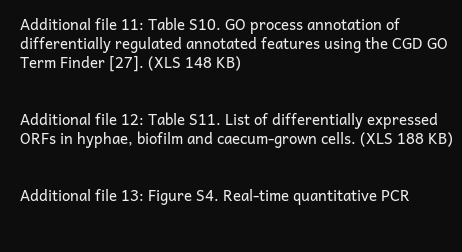Additional file 11: Table S10. GO process annotation of differentially regulated annotated features using the CGD GO Term Finder [27]. (XLS 148 KB)


Additional file 12: Table S11. List of differentially expressed ORFs in hyphae, biofilm and caecum-grown cells. (XLS 188 KB)


Additional file 13: Figure S4. Real-time quantitative PCR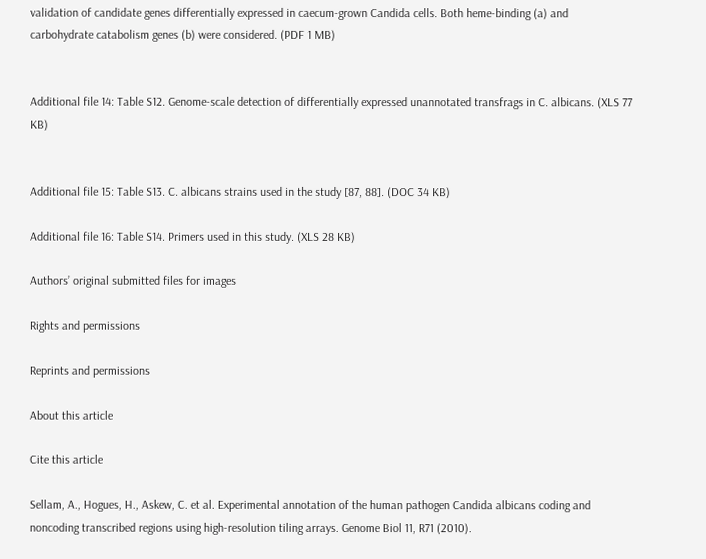validation of candidate genes differentially expressed in caecum-grown Candida cells. Both heme-binding (a) and carbohydrate catabolism genes (b) were considered. (PDF 1 MB)


Additional file 14: Table S12. Genome-scale detection of differentially expressed unannotated transfrags in C. albicans. (XLS 77 KB)


Additional file 15: Table S13. C. albicans strains used in the study [87, 88]. (DOC 34 KB)

Additional file 16: Table S14. Primers used in this study. (XLS 28 KB)

Authors’ original submitted files for images

Rights and permissions

Reprints and permissions

About this article

Cite this article

Sellam, A., Hogues, H., Askew, C. et al. Experimental annotation of the human pathogen Candida albicans coding and noncoding transcribed regions using high-resolution tiling arrays. Genome Biol 11, R71 (2010).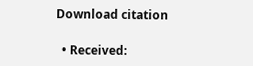Download citation

  • Received: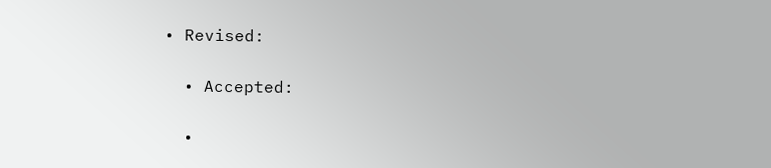• Revised:

  • Accepted:

  •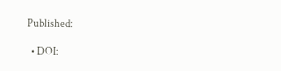Published:

  • DOI: